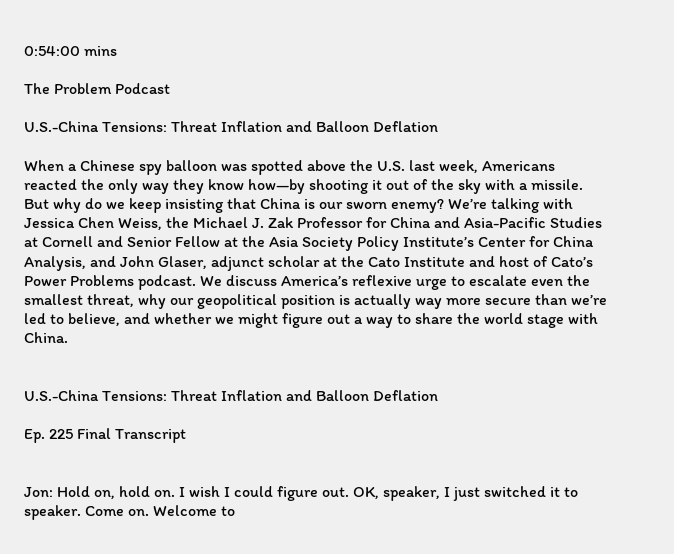0:54:00 mins

The Problem Podcast

U.S.-China Tensions: Threat Inflation and Balloon Deflation

When a Chinese spy balloon was spotted above the U.S. last week, Americans reacted the only way they know how—by shooting it out of the sky with a missile. But why do we keep insisting that China is our sworn enemy? We’re talking with Jessica Chen Weiss, the Michael J. Zak Professor for China and Asia-Pacific Studies at Cornell and Senior Fellow at the Asia Society Policy Institute’s Center for China Analysis, and John Glaser, adjunct scholar at the Cato Institute and host of Cato’s Power Problems podcast. We discuss America’s reflexive urge to escalate even the smallest threat, why our geopolitical position is actually way more secure than we’re led to believe, and whether we might figure out a way to share the world stage with China.


U.S.-China Tensions: Threat Inflation and Balloon Deflation

Ep. 225 Final Transcript


Jon: Hold on, hold on. I wish I could figure out. OK, speaker, I just switched it to speaker. Come on. Welcome to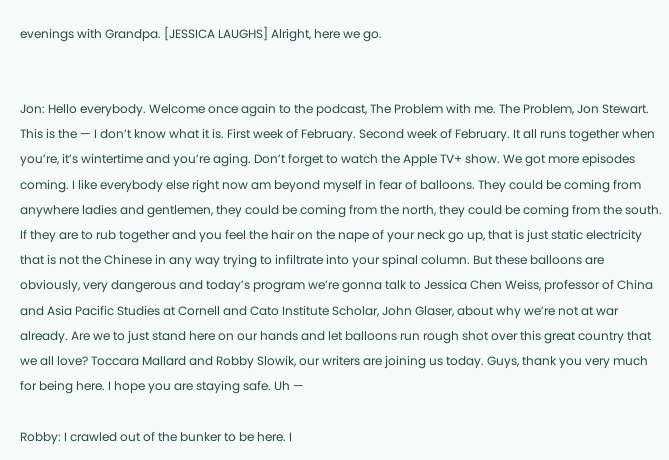evenings with Grandpa. [JESSICA LAUGHS] Alright, here we go.


Jon: Hello everybody. Welcome once again to the podcast, The Problem with me. The Problem, Jon Stewart. This is the — I don’t know what it is. First week of February. Second week of February. It all runs together when you’re, it’s wintertime and you’re aging. Don’t forget to watch the Apple TV+ show. We got more episodes coming. I like everybody else right now am beyond myself in fear of balloons. They could be coming from anywhere ladies and gentlemen, they could be coming from the north, they could be coming from the south. If they are to rub together and you feel the hair on the nape of your neck go up, that is just static electricity that is not the Chinese in any way trying to infiltrate into your spinal column. But these balloons are obviously, very dangerous and today’s program we’re gonna talk to Jessica Chen Weiss, professor of China and Asia Pacific Studies at Cornell and Cato Institute Scholar, John Glaser, about why we’re not at war already. Are we to just stand here on our hands and let balloons run rough shot over this great country that we all love? Toccara Mallard and Robby Slowik, our writers are joining us today. Guys, thank you very much for being here. I hope you are staying safe. Uh —

Robby: I crawled out of the bunker to be here. I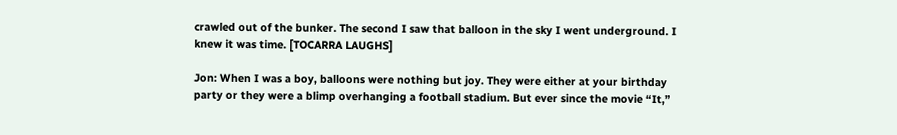crawled out of the bunker. The second I saw that balloon in the sky I went underground. I knew it was time. [TOCARRA LAUGHS]

Jon: When I was a boy, balloons were nothing but joy. They were either at your birthday party or they were a blimp overhanging a football stadium. But ever since the movie “It,”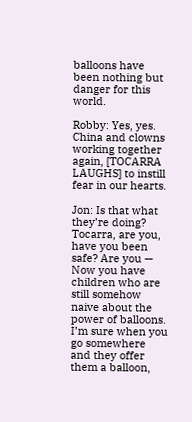balloons have been nothing but danger for this world.

Robby: Yes, yes. China and clowns working together again, [TOCARRA LAUGHS] to instill fear in our hearts.

Jon: Is that what they’re doing? Tocarra, are you, have you been safe? Are you — Now you have children who are still somehow naive about the power of balloons. I’m sure when you go somewhere and they offer them a balloon,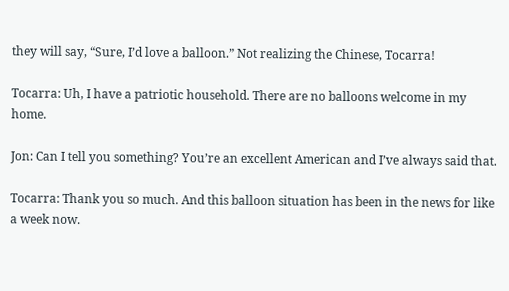they will say, “Sure, I’d love a balloon.” Not realizing the Chinese, Tocarra!

Tocarra: Uh, I have a patriotic household. There are no balloons welcome in my home.

Jon: Can I tell you something? You’re an excellent American and I’ve always said that.

Tocarra: Thank you so much. And this balloon situation has been in the news for like a week now.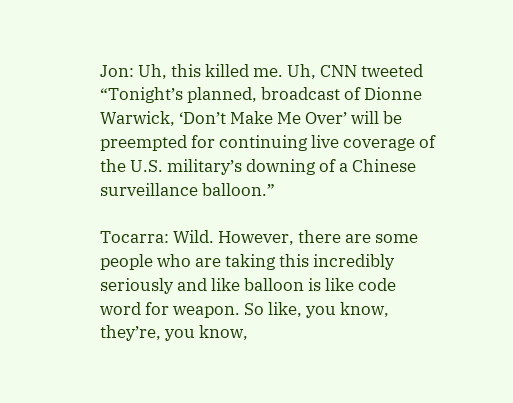Jon: Uh, this killed me. Uh, CNN tweeted “Tonight’s planned, broadcast of Dionne Warwick, ‘Don’t Make Me Over’ will be preempted for continuing live coverage of the U.S. military’s downing of a Chinese surveillance balloon.”

Tocarra: Wild. However, there are some people who are taking this incredibly seriously and like balloon is like code word for weapon. So like, you know, they’re, you know,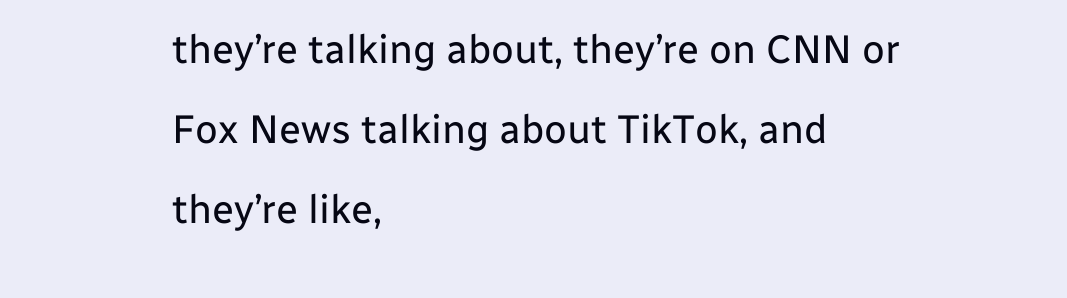they’re talking about, they’re on CNN or Fox News talking about TikTok, and they’re like,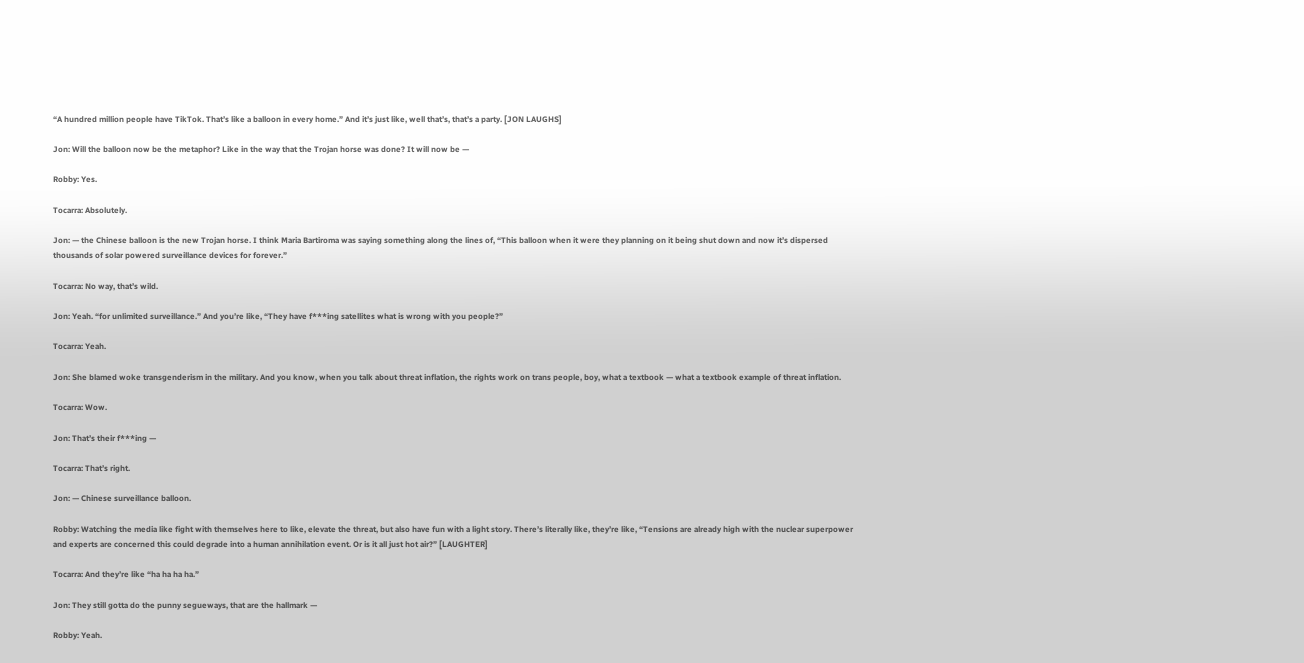“A hundred million people have TikTok. That’s like a balloon in every home.” And it’s just like, well that’s, that’s a party. [JON LAUGHS]

Jon: Will the balloon now be the metaphor? Like in the way that the Trojan horse was done? It will now be —

Robby: Yes.

Tocarra: Absolutely.

Jon: — the Chinese balloon is the new Trojan horse. I think Maria Bartiroma was saying something along the lines of, “This balloon when it were they planning on it being shut down and now it’s dispersed thousands of solar powered surveillance devices for forever.”

Tocarra: No way, that’s wild.

Jon: Yeah. “for unlimited surveillance.” And you’re like, “They have f***ing satellites what is wrong with you people?”

Tocarra: Yeah.

Jon: She blamed woke transgenderism in the military. And you know, when you talk about threat inflation, the rights work on trans people, boy, what a textbook — what a textbook example of threat inflation.

Tocarra: Wow.

Jon: That’s their f***ing —

Tocarra: That’s right.

Jon: — Chinese surveillance balloon.

Robby: Watching the media like fight with themselves here to like, elevate the threat, but also have fun with a light story. There’s literally like, they’re like, “Tensions are already high with the nuclear superpower and experts are concerned this could degrade into a human annihilation event. Or is it all just hot air?” [LAUGHTER]

Tocarra: And they’re like “ha ha ha ha.”

Jon: They still gotta do the punny segueways, that are the hallmark —

Robby: Yeah.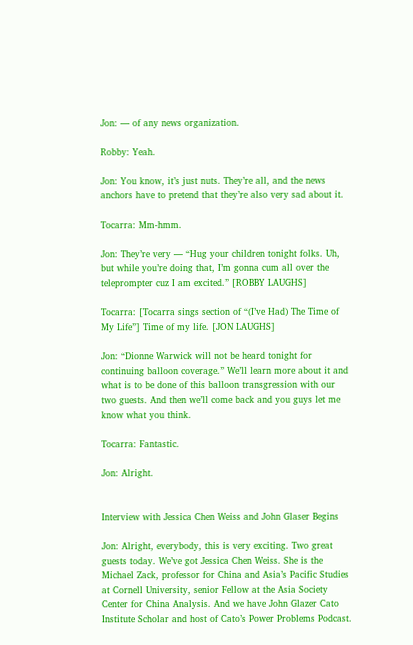Jon: — of any news organization.

Robby: Yeah.

Jon: You know, it’s just nuts. They’re all, and the news anchors have to pretend that they’re also very sad about it.

Tocarra: Mm-hmm.

Jon: They’re very — “Hug your children tonight folks. Uh, but while you’re doing that, I’m gonna cum all over the teleprompter cuz I am excited.” [ROBBY LAUGHS]

Tocarra: [Tocarra sings section of “(I’ve Had) The Time of My Life”] Time of my life. [JON LAUGHS]

Jon: “Dionne Warwick will not be heard tonight for continuing balloon coverage.” We’ll learn more about it and what is to be done of this balloon transgression with our two guests. And then we’ll come back and you guys let me know what you think.

Tocarra: Fantastic.

Jon: Alright.


Interview with Jessica Chen Weiss and John Glaser Begins

Jon: Alright, everybody, this is very exciting. Two great guests today. We’ve got Jessica Chen Weiss. She is the Michael Zack, professor for China and Asia’s Pacific Studies at Cornell University, senior Fellow at the Asia Society Center for China Analysis. And we have John Glazer Cato Institute Scholar and host of Cato’s Power Problems Podcast.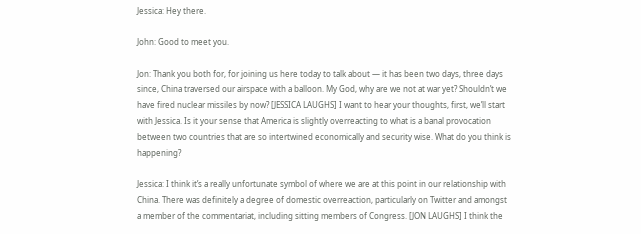Jessica: Hey there.

John: Good to meet you.

Jon: Thank you both for, for joining us here today to talk about — it has been two days, three days since, China traversed our airspace with a balloon. My God, why are we not at war yet? Shouldn’t we have fired nuclear missiles by now? [JESSICA LAUGHS] I want to hear your thoughts, first, we’ll start with Jessica. Is it your sense that America is slightly overreacting to what is a banal provocation between two countries that are so intertwined economically and security wise. What do you think is happening?

Jessica: I think it’s a really unfortunate symbol of where we are at this point in our relationship with China. There was definitely a degree of domestic overreaction, particularly on Twitter and amongst a member of the commentariat, including sitting members of Congress. [JON LAUGHS] I think the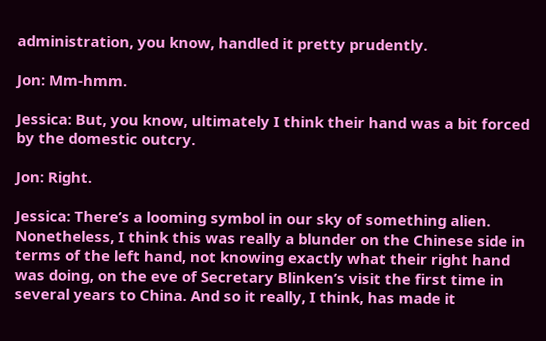administration, you know, handled it pretty prudently.

Jon: Mm-hmm.

Jessica: But, you know, ultimately I think their hand was a bit forced by the domestic outcry.

Jon: Right.

Jessica: There’s a looming symbol in our sky of something alien. Nonetheless, I think this was really a blunder on the Chinese side in terms of the left hand, not knowing exactly what their right hand was doing, on the eve of Secretary Blinken’s visit the first time in several years to China. And so it really, I think, has made it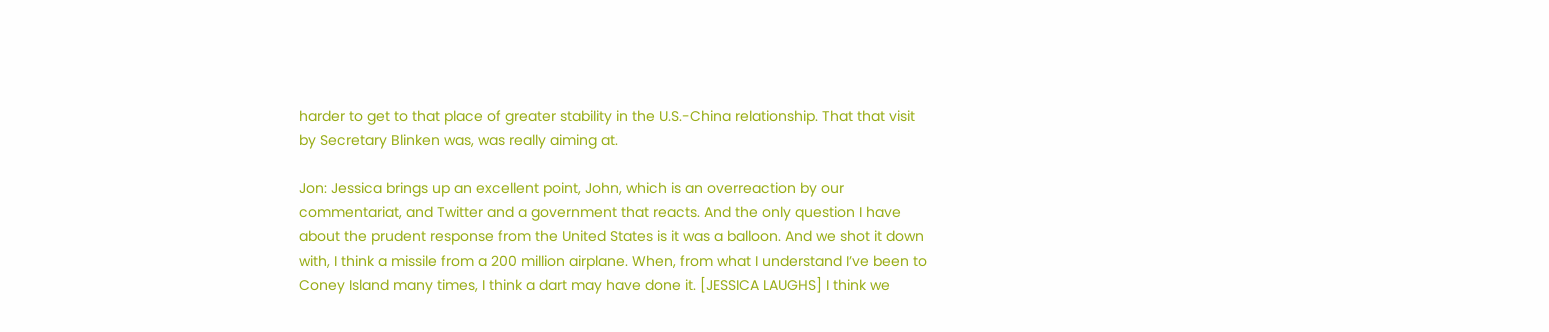harder to get to that place of greater stability in the U.S.-China relationship. That that visit by Secretary Blinken was, was really aiming at.

Jon: Jessica brings up an excellent point, John, which is an overreaction by our commentariat, and Twitter and a government that reacts. And the only question I have about the prudent response from the United States is it was a balloon. And we shot it down with, I think a missile from a 200 million airplane. When, from what I understand I’ve been to Coney Island many times, I think a dart may have done it. [JESSICA LAUGHS] I think we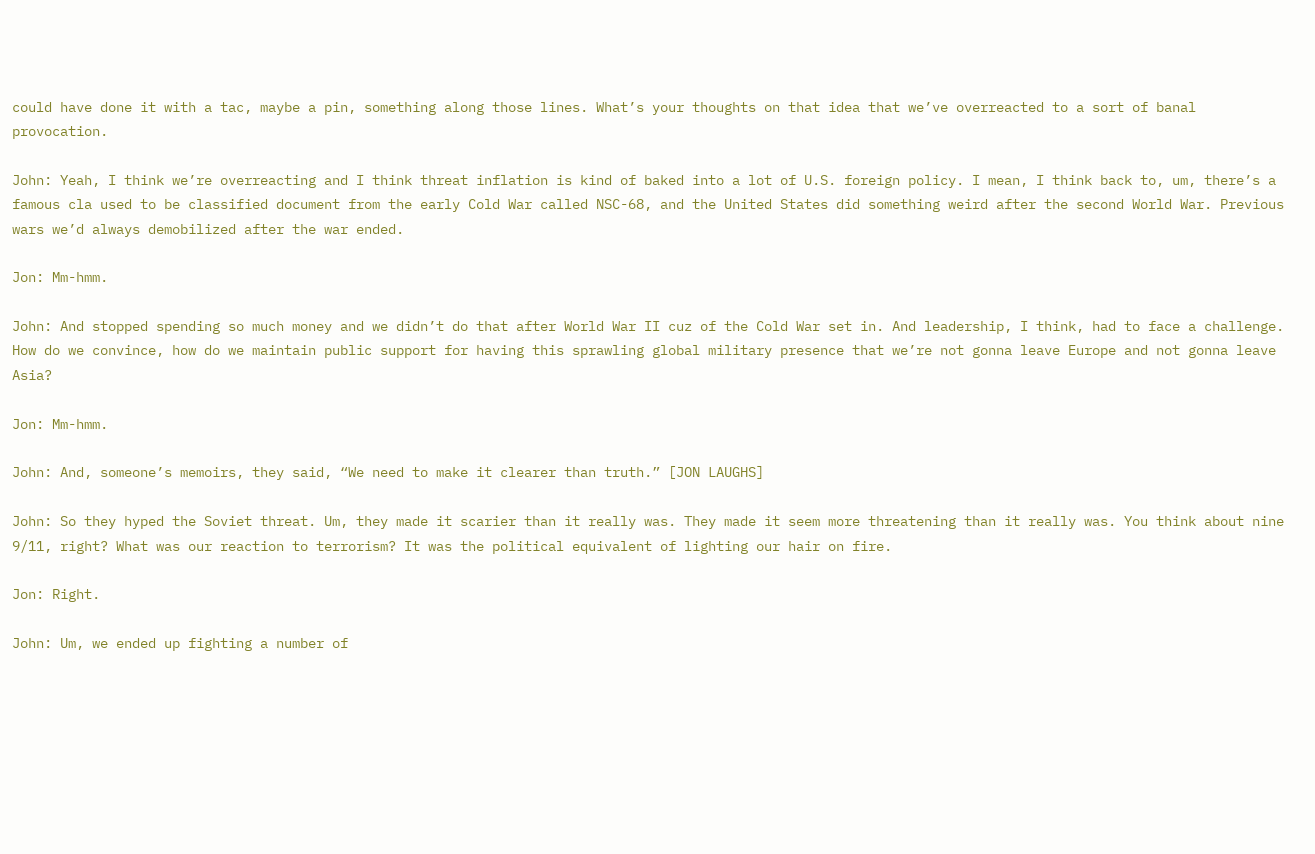could have done it with a tac, maybe a pin, something along those lines. What’s your thoughts on that idea that we’ve overreacted to a sort of banal provocation.

John: Yeah, I think we’re overreacting and I think threat inflation is kind of baked into a lot of U.S. foreign policy. I mean, I think back to, um, there’s a famous cla used to be classified document from the early Cold War called NSC-68, and the United States did something weird after the second World War. Previous wars we’d always demobilized after the war ended.

Jon: Mm-hmm.

John: And stopped spending so much money and we didn’t do that after World War II cuz of the Cold War set in. And leadership, I think, had to face a challenge. How do we convince, how do we maintain public support for having this sprawling global military presence that we’re not gonna leave Europe and not gonna leave Asia?

Jon: Mm-hmm.

John: And, someone’s memoirs, they said, “We need to make it clearer than truth.” [JON LAUGHS]

John: So they hyped the Soviet threat. Um, they made it scarier than it really was. They made it seem more threatening than it really was. You think about nine 9/11, right? What was our reaction to terrorism? It was the political equivalent of lighting our hair on fire.

Jon: Right.

John: Um, we ended up fighting a number of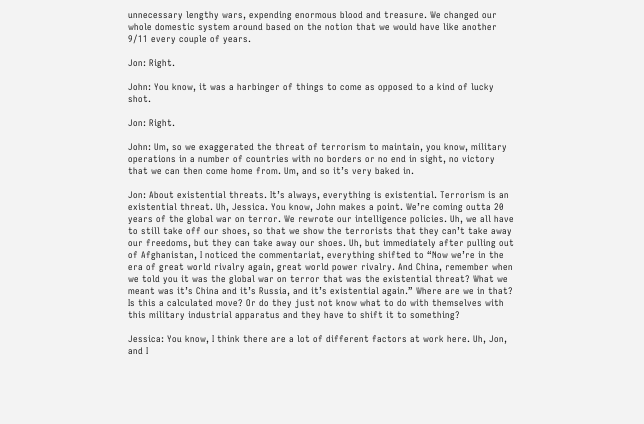unnecessary lengthy wars, expending enormous blood and treasure. We changed our whole domestic system around based on the notion that we would have like another 9/11 every couple of years.

Jon: Right.

John: You know, it was a harbinger of things to come as opposed to a kind of lucky shot.

Jon: Right.

John: Um, so we exaggerated the threat of terrorism to maintain, you know, military operations in a number of countries with no borders or no end in sight, no victory that we can then come home from. Um, and so it’s very baked in.

Jon: About existential threats. It’s always, everything is existential. Terrorism is an existential threat. Uh, Jessica. You know, John makes a point. We’re coming outta 20 years of the global war on terror. We rewrote our intelligence policies. Uh, we all have to still take off our shoes, so that we show the terrorists that they can’t take away our freedoms, but they can take away our shoes. Uh, but immediately after pulling out of Afghanistan, I noticed the commentariat, everything shifted to “Now we’re in the era of great world rivalry again, great world power rivalry. And China, remember when we told you it was the global war on terror that was the existential threat? What we meant was it’s China and it’s Russia, and it’s existential again.” Where are we in that? Is this a calculated move? Or do they just not know what to do with themselves with this military industrial apparatus and they have to shift it to something?

Jessica: You know, I think there are a lot of different factors at work here. Uh, Jon, and I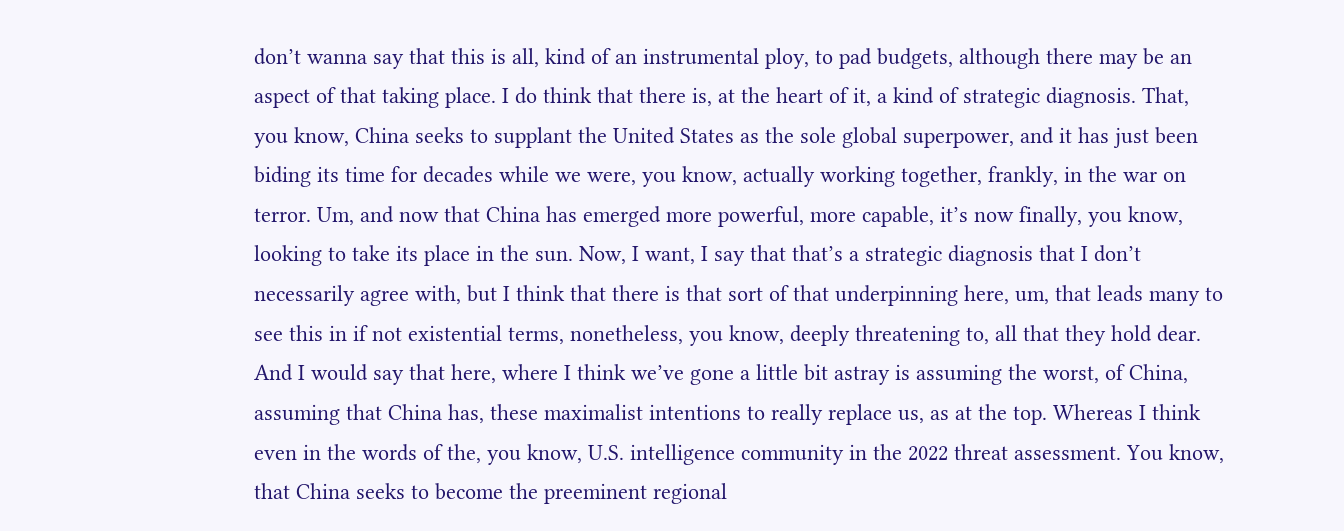don’t wanna say that this is all, kind of an instrumental ploy, to pad budgets, although there may be an aspect of that taking place. I do think that there is, at the heart of it, a kind of strategic diagnosis. That, you know, China seeks to supplant the United States as the sole global superpower, and it has just been biding its time for decades while we were, you know, actually working together, frankly, in the war on terror. Um, and now that China has emerged more powerful, more capable, it’s now finally, you know, looking to take its place in the sun. Now, I want, I say that that’s a strategic diagnosis that I don’t necessarily agree with, but I think that there is that sort of that underpinning here, um, that leads many to see this in if not existential terms, nonetheless, you know, deeply threatening to, all that they hold dear. And I would say that here, where I think we’ve gone a little bit astray is assuming the worst, of China, assuming that China has, these maximalist intentions to really replace us, as at the top. Whereas I think even in the words of the, you know, U.S. intelligence community in the 2022 threat assessment. You know, that China seeks to become the preeminent regional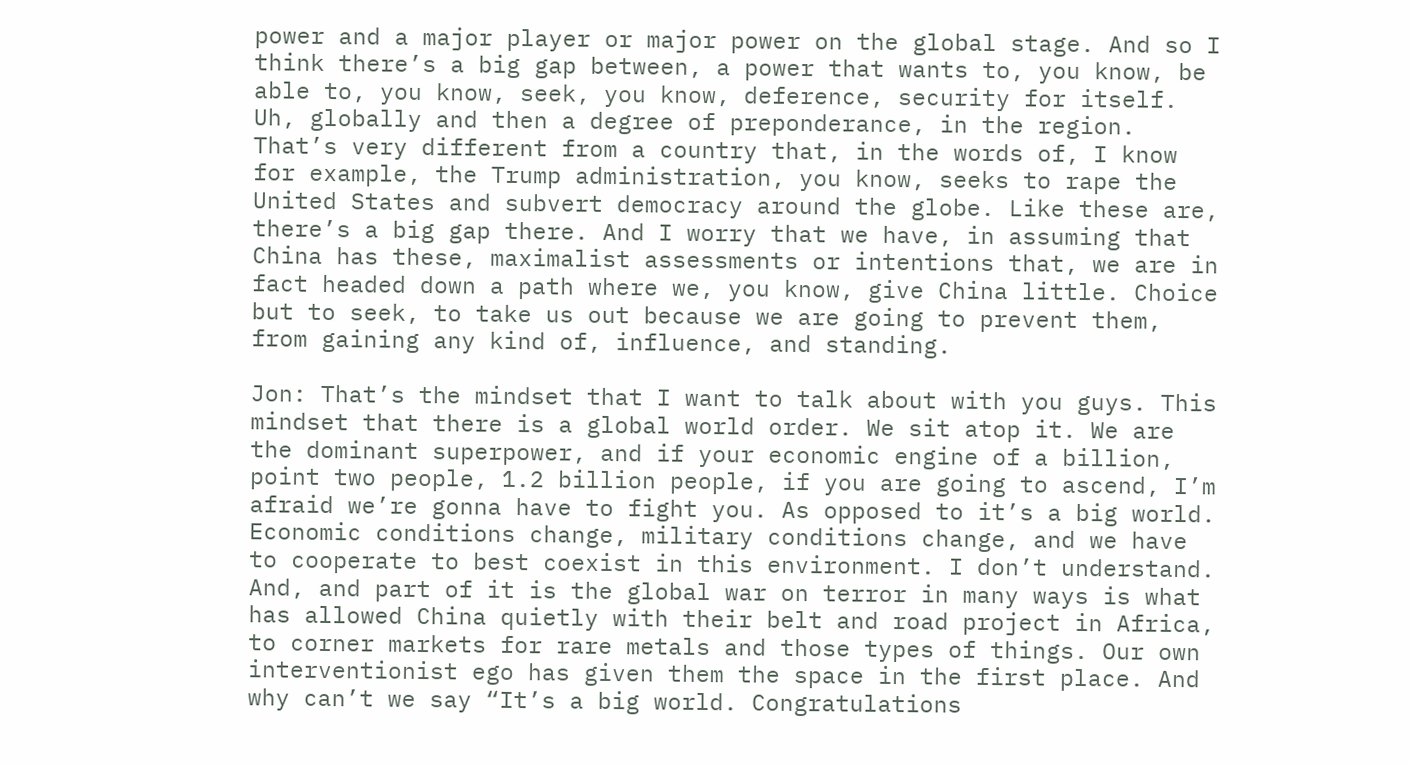power and a major player or major power on the global stage. And so I think there’s a big gap between, a power that wants to, you know, be able to, you know, seek, you know, deference, security for itself. Uh, globally and then a degree of preponderance, in the region. That’s very different from a country that, in the words of, I know for example, the Trump administration, you know, seeks to rape the United States and subvert democracy around the globe. Like these are, there’s a big gap there. And I worry that we have, in assuming that China has these, maximalist assessments or intentions that, we are in fact headed down a path where we, you know, give China little. Choice but to seek, to take us out because we are going to prevent them, from gaining any kind of, influence, and standing.

Jon: That’s the mindset that I want to talk about with you guys. This mindset that there is a global world order. We sit atop it. We are the dominant superpower, and if your economic engine of a billion, point two people, 1.2 billion people, if you are going to ascend, I’m afraid we’re gonna have to fight you. As opposed to it’s a big world. Economic conditions change, military conditions change, and we have to cooperate to best coexist in this environment. I don’t understand. And, and part of it is the global war on terror in many ways is what has allowed China quietly with their belt and road project in Africa, to corner markets for rare metals and those types of things. Our own interventionist ego has given them the space in the first place. And why can’t we say “It’s a big world. Congratulations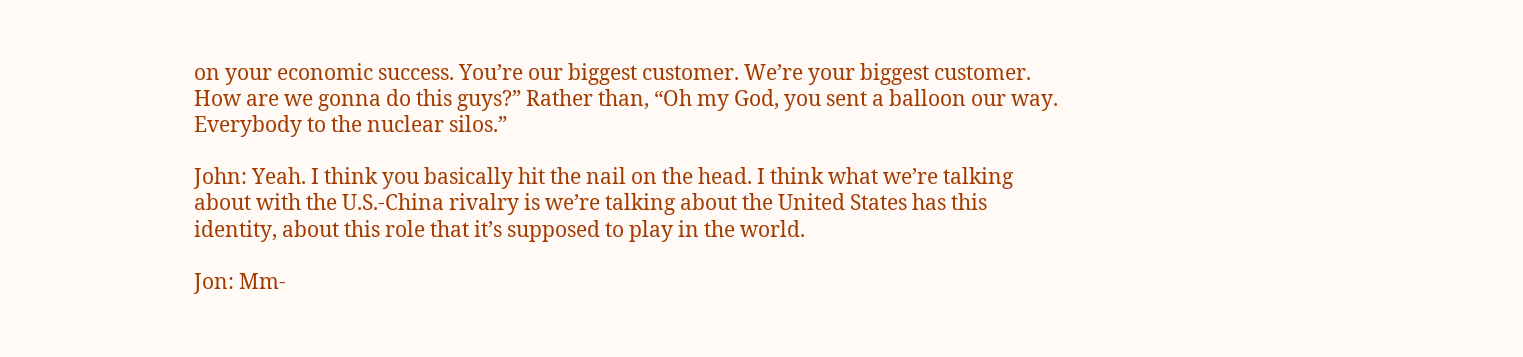on your economic success. You’re our biggest customer. We’re your biggest customer. How are we gonna do this guys?” Rather than, “Oh my God, you sent a balloon our way. Everybody to the nuclear silos.”

John: Yeah. I think you basically hit the nail on the head. I think what we’re talking about with the U.S.-China rivalry is we’re talking about the United States has this identity, about this role that it’s supposed to play in the world.

Jon: Mm-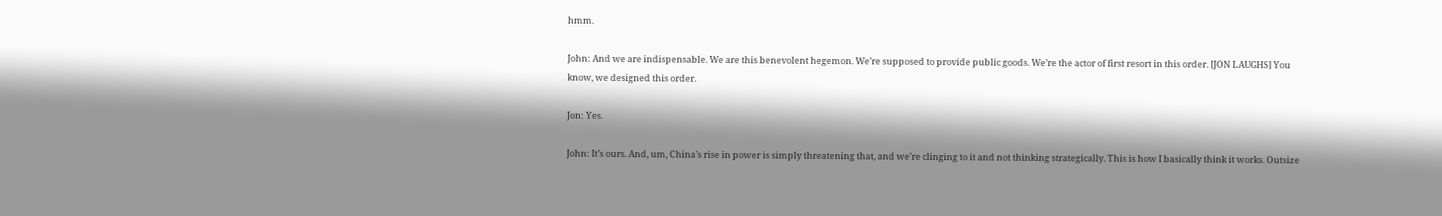hmm.

John: And we are indispensable. We are this benevolent hegemon. We’re supposed to provide public goods. We’re the actor of first resort in this order. [JON LAUGHS] You know, we designed this order.

Jon: Yes.

John: It’s ours. And, um, China’s rise in power is simply threatening that, and we’re clinging to it and not thinking strategically. This is how I basically think it works. Outsize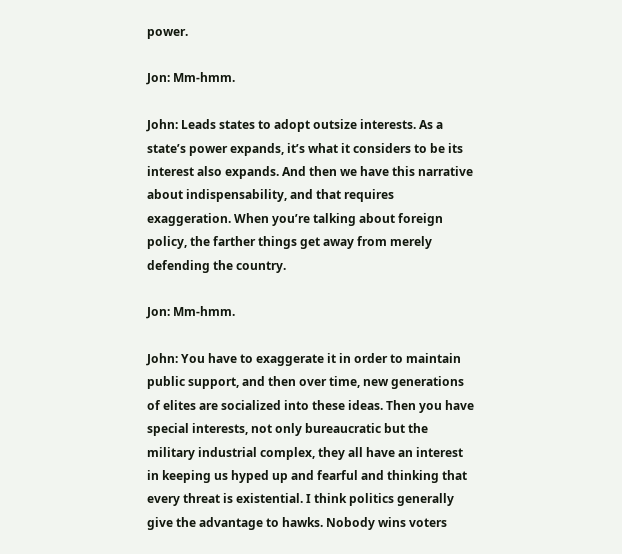power.

Jon: Mm-hmm.

John: Leads states to adopt outsize interests. As a state’s power expands, it’s what it considers to be its interest also expands. And then we have this narrative about indispensability, and that requires exaggeration. When you’re talking about foreign policy, the farther things get away from merely defending the country.

Jon: Mm-hmm.

John: You have to exaggerate it in order to maintain public support, and then over time, new generations of elites are socialized into these ideas. Then you have special interests, not only bureaucratic but the military industrial complex, they all have an interest in keeping us hyped up and fearful and thinking that every threat is existential. I think politics generally give the advantage to hawks. Nobody wins voters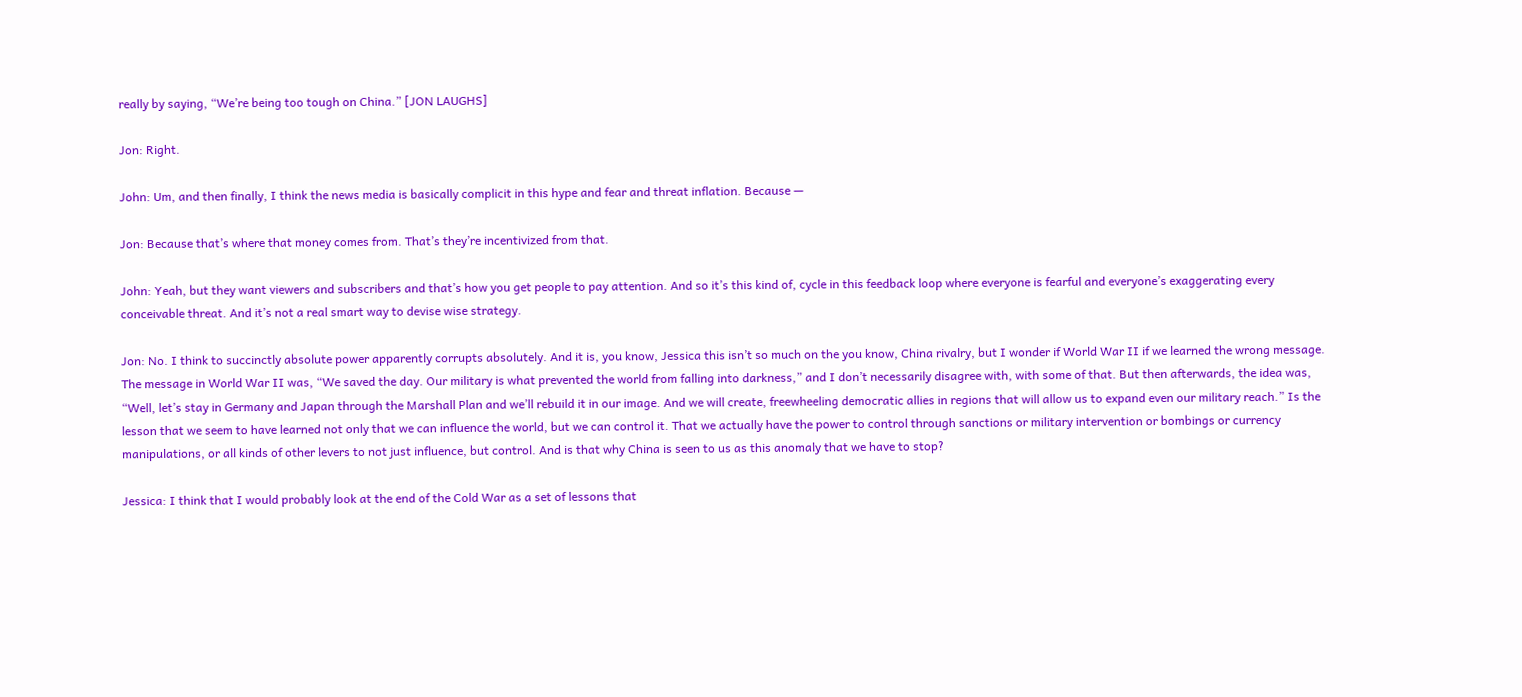really by saying, “We’re being too tough on China.” [JON LAUGHS]

Jon: Right.

John: Um, and then finally, I think the news media is basically complicit in this hype and fear and threat inflation. Because —

Jon: Because that’s where that money comes from. That’s they’re incentivized from that.

John: Yeah, but they want viewers and subscribers and that’s how you get people to pay attention. And so it’s this kind of, cycle in this feedback loop where everyone is fearful and everyone’s exaggerating every conceivable threat. And it’s not a real smart way to devise wise strategy.

Jon: No. I think to succinctly absolute power apparently corrupts absolutely. And it is, you know, Jessica this isn’t so much on the you know, China rivalry, but I wonder if World War II if we learned the wrong message. The message in World War II was, “We saved the day. Our military is what prevented the world from falling into darkness,” and I don’t necessarily disagree with, with some of that. But then afterwards, the idea was, “Well, let’s stay in Germany and Japan through the Marshall Plan and we’ll rebuild it in our image. And we will create, freewheeling democratic allies in regions that will allow us to expand even our military reach.” Is the lesson that we seem to have learned not only that we can influence the world, but we can control it. That we actually have the power to control through sanctions or military intervention or bombings or currency manipulations, or all kinds of other levers to not just influence, but control. And is that why China is seen to us as this anomaly that we have to stop?

Jessica: I think that I would probably look at the end of the Cold War as a set of lessons that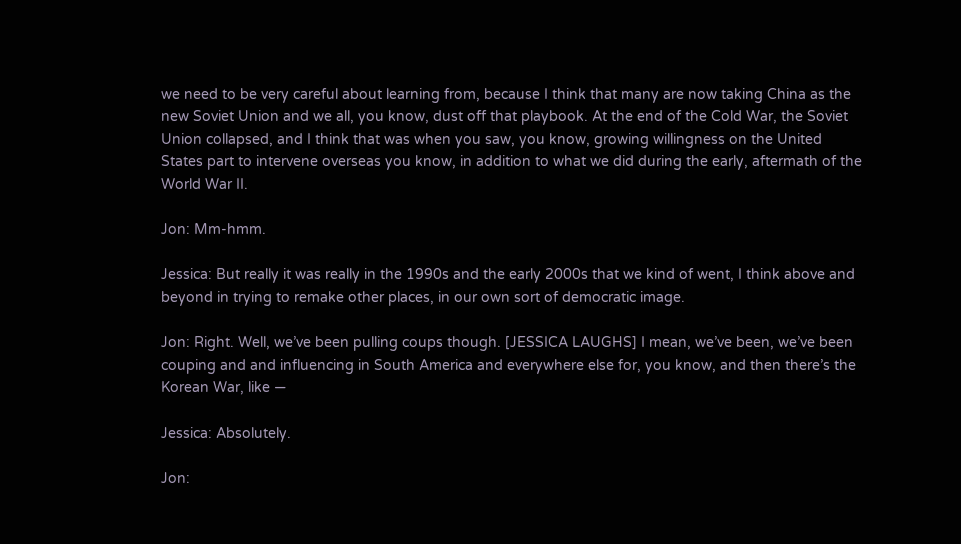we need to be very careful about learning from, because I think that many are now taking China as the new Soviet Union and we all, you know, dust off that playbook. At the end of the Cold War, the Soviet Union collapsed, and I think that was when you saw, you know, growing willingness on the United States part to intervene overseas you know, in addition to what we did during the early, aftermath of the World War II.

Jon: Mm-hmm.

Jessica: But really it was really in the 1990s and the early 2000s that we kind of went, I think above and beyond in trying to remake other places, in our own sort of democratic image.

Jon: Right. Well, we’ve been pulling coups though. [JESSICA LAUGHS] I mean, we’ve been, we’ve been couping and and influencing in South America and everywhere else for, you know, and then there’s the Korean War, like —

Jessica: Absolutely.

Jon: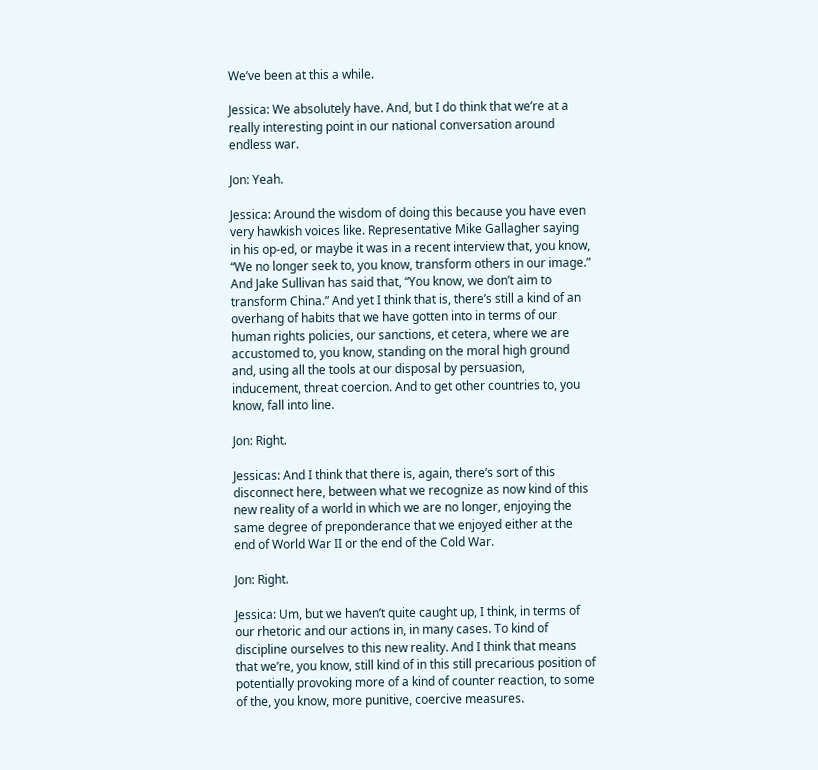We’ve been at this a while.

Jessica: We absolutely have. And, but I do think that we’re at a really interesting point in our national conversation around endless war.

Jon: Yeah.

Jessica: Around the wisdom of doing this because you have even very hawkish voices like. Representative Mike Gallagher saying in his op-ed, or maybe it was in a recent interview that, you know, “We no longer seek to, you know, transform others in our image.” And Jake Sullivan has said that, “You know, we don’t aim to transform China.” And yet I think that is, there’s still a kind of an overhang of habits that we have gotten into in terms of our human rights policies, our sanctions, et cetera, where we are accustomed to, you know, standing on the moral high ground and, using all the tools at our disposal by persuasion, inducement, threat coercion. And to get other countries to, you know, fall into line.

Jon: Right.

Jessicas: And I think that there is, again, there’s sort of this disconnect here, between what we recognize as now kind of this new reality of a world in which we are no longer, enjoying the same degree of preponderance that we enjoyed either at the end of World War II or the end of the Cold War.

Jon: Right.

Jessica: Um, but we haven’t quite caught up, I think, in terms of our rhetoric and our actions in, in many cases. To kind of discipline ourselves to this new reality. And I think that means that we’re, you know, still kind of in this still precarious position of potentially provoking more of a kind of counter reaction, to some of the, you know, more punitive, coercive measures.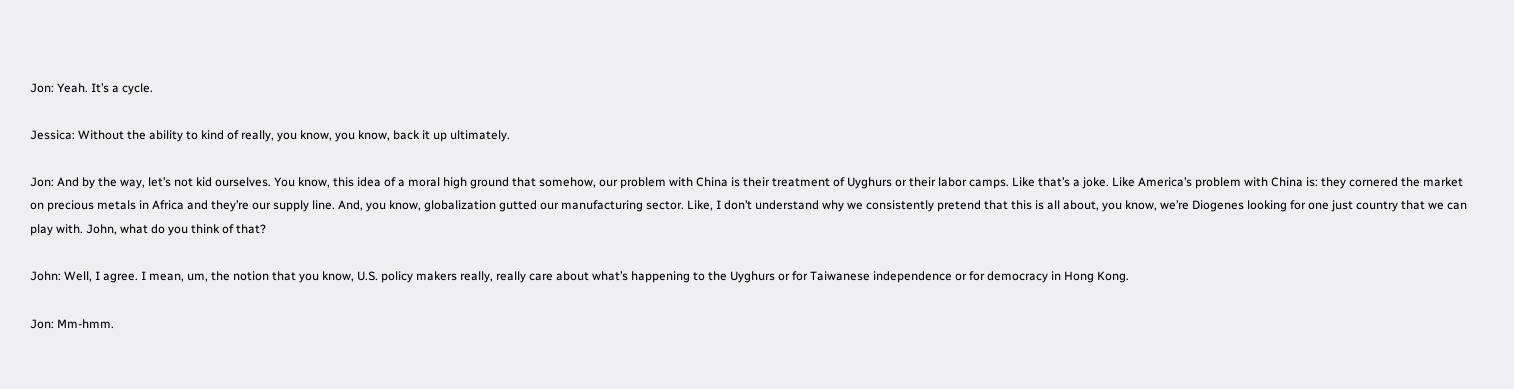Jon: Yeah. It’s a cycle.

Jessica: Without the ability to kind of really, you know, you know, back it up ultimately.

Jon: And by the way, let’s not kid ourselves. You know, this idea of a moral high ground that somehow, our problem with China is their treatment of Uyghurs or their labor camps. Like that’s a joke. Like America’s problem with China is: they cornered the market on precious metals in Africa and they’re our supply line. And, you know, globalization gutted our manufacturing sector. Like, I don’t understand why we consistently pretend that this is all about, you know, we’re Diogenes looking for one just country that we can play with. John, what do you think of that?

John: Well, I agree. I mean, um, the notion that you know, U.S. policy makers really, really care about what’s happening to the Uyghurs or for Taiwanese independence or for democracy in Hong Kong.

Jon: Mm-hmm.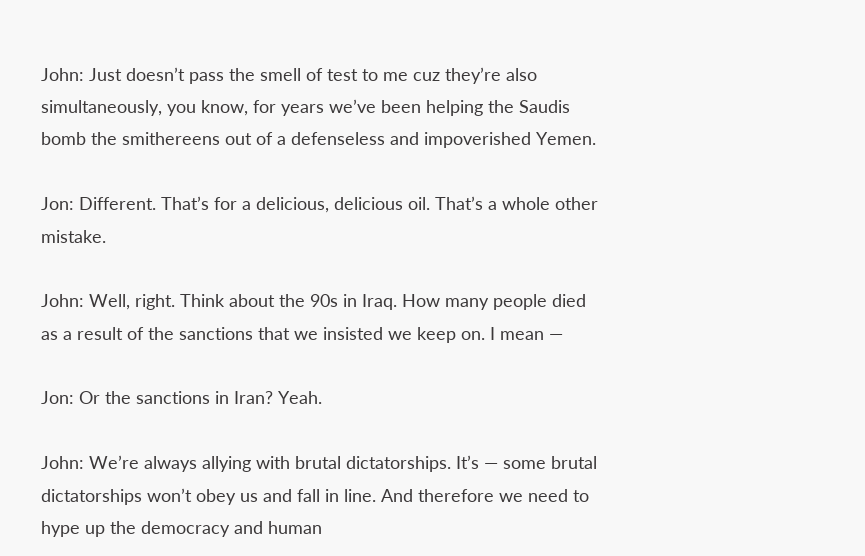John: Just doesn’t pass the smell of test to me cuz they’re also simultaneously, you know, for years we’ve been helping the Saudis bomb the smithereens out of a defenseless and impoverished Yemen.

Jon: Different. That’s for a delicious, delicious oil. That’s a whole other mistake.

John: Well, right. Think about the 90s in Iraq. How many people died as a result of the sanctions that we insisted we keep on. I mean —

Jon: Or the sanctions in Iran? Yeah.

John: We’re always allying with brutal dictatorships. It’s — some brutal dictatorships won’t obey us and fall in line. And therefore we need to hype up the democracy and human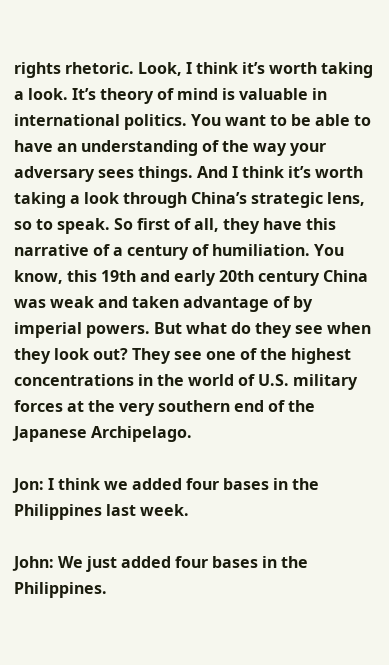rights rhetoric. Look, I think it’s worth taking a look. It’s theory of mind is valuable in international politics. You want to be able to have an understanding of the way your adversary sees things. And I think it’s worth taking a look through China’s strategic lens, so to speak. So first of all, they have this narrative of a century of humiliation. You know, this 19th and early 20th century China was weak and taken advantage of by imperial powers. But what do they see when they look out? They see one of the highest concentrations in the world of U.S. military forces at the very southern end of the Japanese Archipelago.

Jon: I think we added four bases in the Philippines last week.

John: We just added four bases in the Philippines.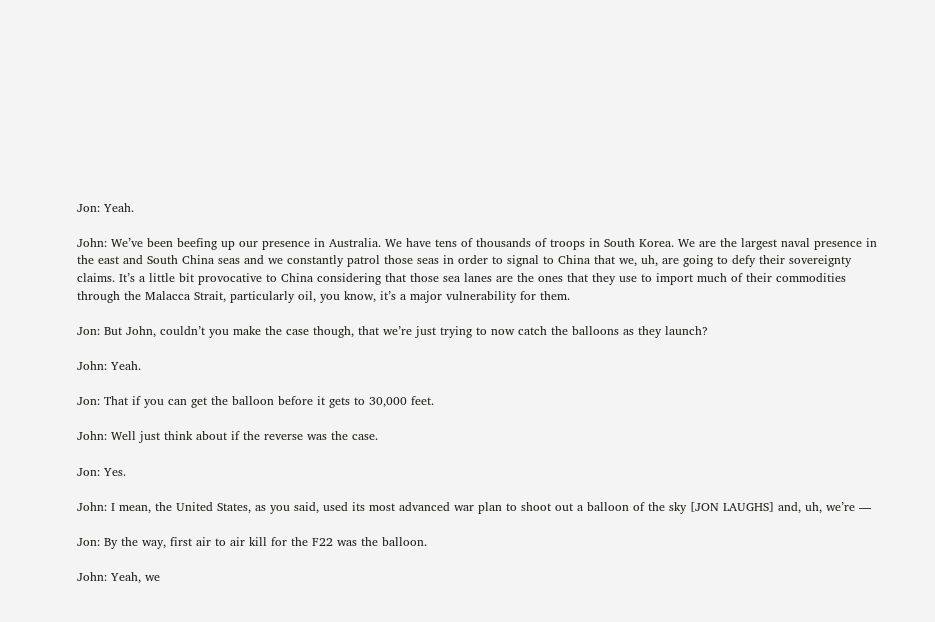Jon: Yeah.

John: We’ve been beefing up our presence in Australia. We have tens of thousands of troops in South Korea. We are the largest naval presence in the east and South China seas and we constantly patrol those seas in order to signal to China that we, uh, are going to defy their sovereignty claims. It’s a little bit provocative to China considering that those sea lanes are the ones that they use to import much of their commodities through the Malacca Strait, particularly oil, you know, it’s a major vulnerability for them.

Jon: But John, couldn’t you make the case though, that we’re just trying to now catch the balloons as they launch?

John: Yeah.

Jon: That if you can get the balloon before it gets to 30,000 feet.

John: Well just think about if the reverse was the case.

Jon: Yes.

John: I mean, the United States, as you said, used its most advanced war plan to shoot out a balloon of the sky [JON LAUGHS] and, uh, we’re —

Jon: By the way, first air to air kill for the F22 was the balloon.

John: Yeah, we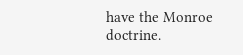have the Monroe doctrine.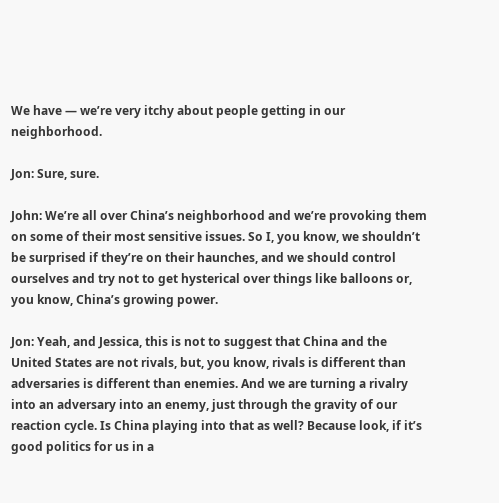We have — we’re very itchy about people getting in our neighborhood.

Jon: Sure, sure.

John: We’re all over China’s neighborhood and we’re provoking them on some of their most sensitive issues. So I, you know, we shouldn’t be surprised if they’re on their haunches, and we should control ourselves and try not to get hysterical over things like balloons or, you know, China’s growing power.

Jon: Yeah, and Jessica, this is not to suggest that China and the United States are not rivals, but, you know, rivals is different than adversaries is different than enemies. And we are turning a rivalry into an adversary into an enemy, just through the gravity of our reaction cycle. Is China playing into that as well? Because look, if it’s good politics for us in a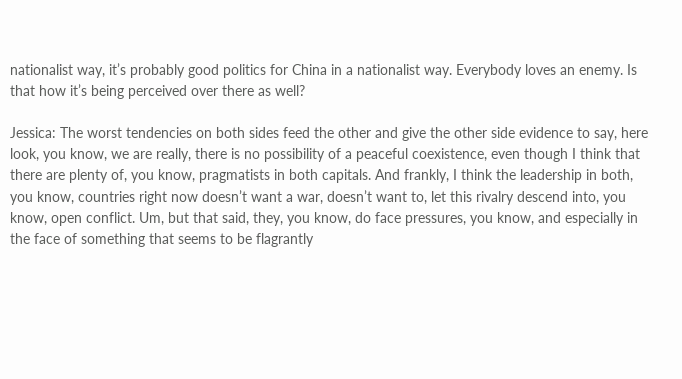nationalist way, it’s probably good politics for China in a nationalist way. Everybody loves an enemy. Is that how it’s being perceived over there as well?

Jessica: The worst tendencies on both sides feed the other and give the other side evidence to say, here look, you know, we are really, there is no possibility of a peaceful coexistence, even though I think that there are plenty of, you know, pragmatists in both capitals. And frankly, I think the leadership in both, you know, countries right now doesn’t want a war, doesn’t want to, let this rivalry descend into, you know, open conflict. Um, but that said, they, you know, do face pressures, you know, and especially in the face of something that seems to be flagrantly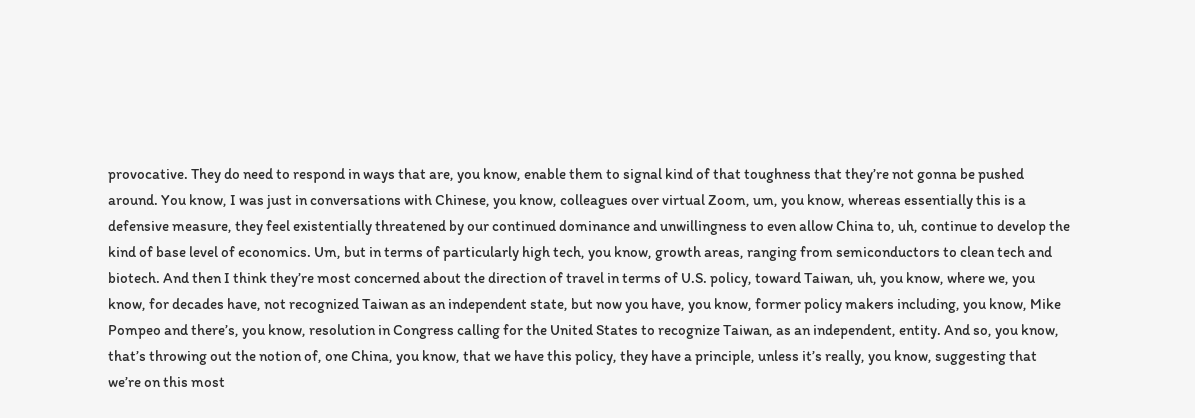provocative. They do need to respond in ways that are, you know, enable them to signal kind of that toughness that they’re not gonna be pushed around. You know, I was just in conversations with Chinese, you know, colleagues over virtual Zoom, um, you know, whereas essentially this is a defensive measure, they feel existentially threatened by our continued dominance and unwillingness to even allow China to, uh, continue to develop the kind of base level of economics. Um, but in terms of particularly high tech, you know, growth areas, ranging from semiconductors to clean tech and biotech. And then I think they’re most concerned about the direction of travel in terms of U.S. policy, toward Taiwan, uh, you know, where we, you know, for decades have, not recognized Taiwan as an independent state, but now you have, you know, former policy makers including, you know, Mike Pompeo and there’s, you know, resolution in Congress calling for the United States to recognize Taiwan, as an independent, entity. And so, you know, that’s throwing out the notion of, one China, you know, that we have this policy, they have a principle, unless it’s really, you know, suggesting that we’re on this most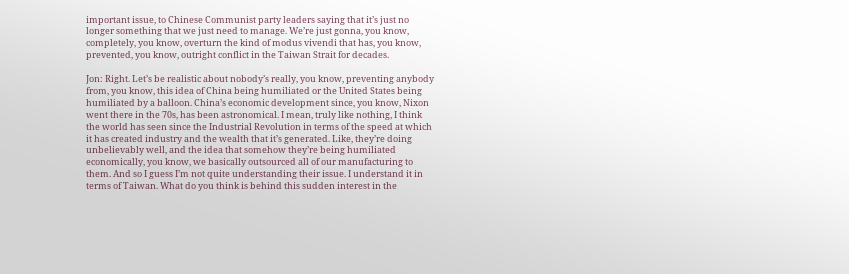important issue, to Chinese Communist party leaders saying that it’s just no longer something that we just need to manage. We’re just gonna, you know, completely, you know, overturn the kind of modus vivendi that has, you know, prevented, you know, outright conflict in the Taiwan Strait for decades.

Jon: Right. Let’s be realistic about nobody’s really, you know, preventing anybody from, you know, this idea of China being humiliated or the United States being humiliated by a balloon. China’s economic development since, you know, Nixon went there in the 70s, has been astronomical. I mean, truly like nothing, I think the world has seen since the Industrial Revolution in terms of the speed at which it has created industry and the wealth that it’s generated. Like, they’re doing unbelievably well, and the idea that somehow they’re being humiliated economically, you know, we basically outsourced all of our manufacturing to them. And so I guess I’m not quite understanding their issue. I understand it in terms of Taiwan. What do you think is behind this sudden interest in the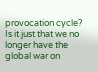provocation cycle? Is it just that we no longer have the global war on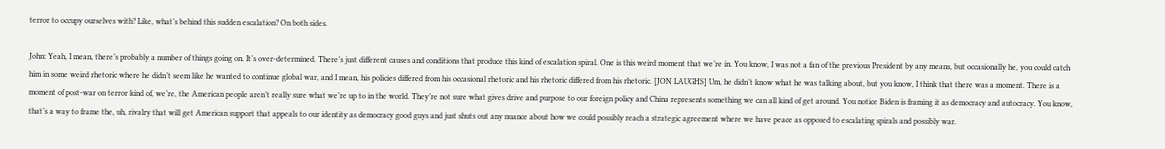terror to occupy ourselves with? Like, what’s behind this sudden escalation? On both sides.

John: Yeah, I mean, there’s probably a number of things going on. It’s over-determined. There’s just different causes and conditions that produce this kind of escalation spiral. One is this weird moment that we’re in. You know, I was not a fan of the previous President by any means, but occasionally he, you could catch him in some weird rhetoric where he didn’t seem like he wanted to continue global war, and I mean, his policies differed from his occasional rhetoric and his rhetoric differed from his rhetoric. [JON LAUGHS] Um, he didn’t know what he was talking about, but you know, I think that there was a moment. There is a moment of post-war on terror kind of, we’re, the American people aren’t really sure what we’re up to in the world. They’re not sure what gives drive and purpose to our foreign policy and China represents something we can all kind of get around. You notice Biden is framing it as democracy and autocracy. You know, that’s a way to frame the, uh, rivalry that will get American support that appeals to our identity as democracy good guys and just shuts out any nuance about how we could possibly reach a strategic agreement where we have peace as opposed to escalating spirals and possibly war.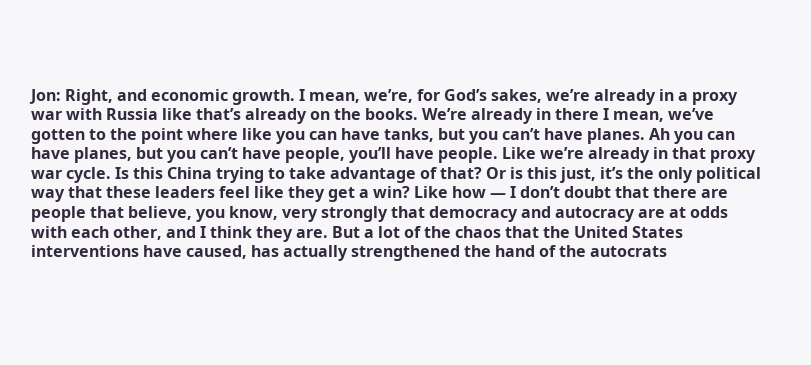Jon: Right, and economic growth. I mean, we’re, for God’s sakes, we’re already in a proxy war with Russia like that’s already on the books. We’re already in there I mean, we’ve gotten to the point where like you can have tanks, but you can’t have planes. Ah you can have planes, but you can’t have people, you’ll have people. Like we’re already in that proxy war cycle. Is this China trying to take advantage of that? Or is this just, it’s the only political way that these leaders feel like they get a win? Like how — I don’t doubt that there are people that believe, you know, very strongly that democracy and autocracy are at odds with each other, and I think they are. But a lot of the chaos that the United States interventions have caused, has actually strengthened the hand of the autocrats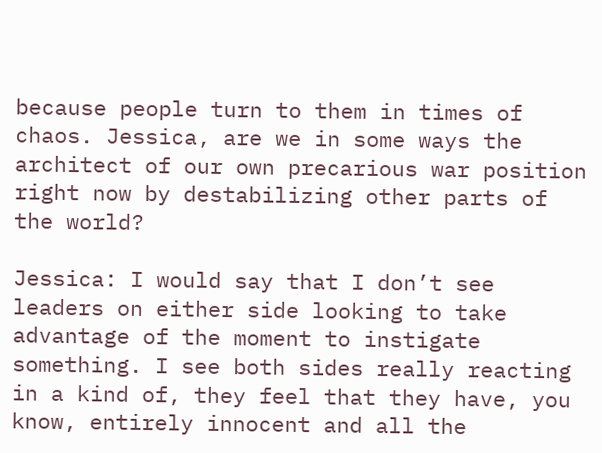because people turn to them in times of chaos. Jessica, are we in some ways the architect of our own precarious war position right now by destabilizing other parts of the world?

Jessica: I would say that I don’t see leaders on either side looking to take advantage of the moment to instigate something. I see both sides really reacting in a kind of, they feel that they have, you know, entirely innocent and all the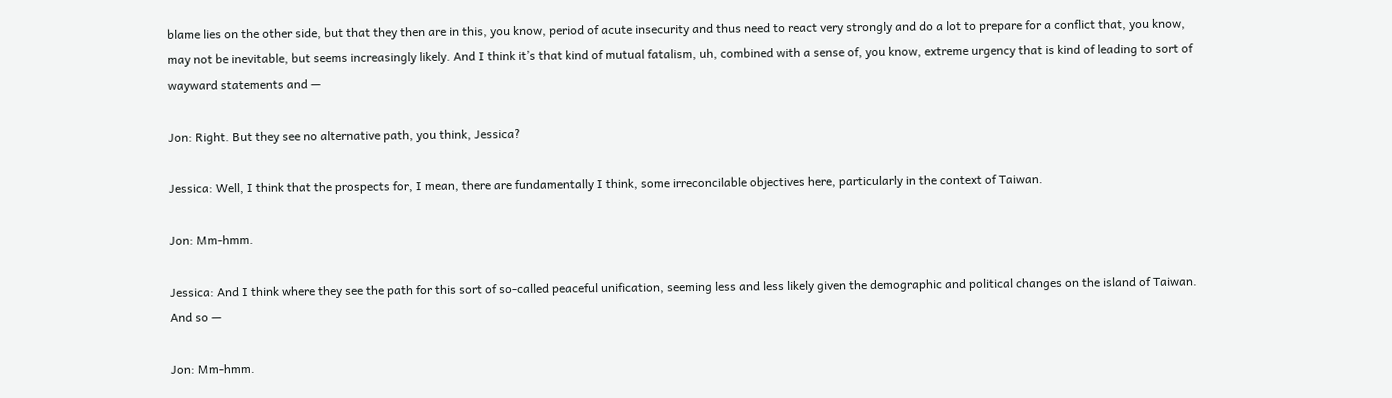blame lies on the other side, but that they then are in this, you know, period of acute insecurity and thus need to react very strongly and do a lot to prepare for a conflict that, you know, may not be inevitable, but seems increasingly likely. And I think it’s that kind of mutual fatalism, uh, combined with a sense of, you know, extreme urgency that is kind of leading to sort of wayward statements and —

Jon: Right. But they see no alternative path, you think, Jessica?

Jessica: Well, I think that the prospects for, I mean, there are fundamentally I think, some irreconcilable objectives here, particularly in the context of Taiwan.

Jon: Mm-hmm.

Jessica: And I think where they see the path for this sort of so-called peaceful unification, seeming less and less likely given the demographic and political changes on the island of Taiwan. And so —

Jon: Mm-hmm.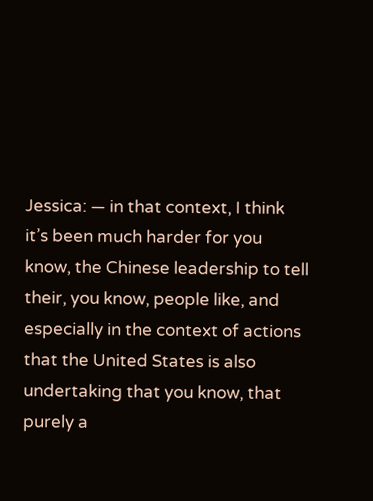Jessica: — in that context, I think it’s been much harder for you know, the Chinese leadership to tell their, you know, people like, and especially in the context of actions that the United States is also undertaking that you know, that purely a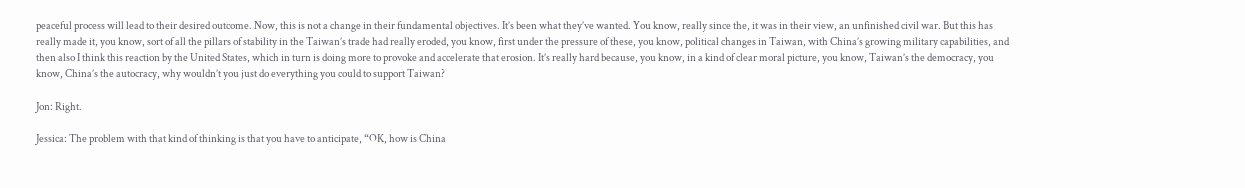peaceful process will lead to their desired outcome. Now, this is not a change in their fundamental objectives. It’s been what they’ve wanted. You know, really since the, it was in their view, an unfinished civil war. But this has really made it, you know, sort of all the pillars of stability in the Taiwan’s trade had really eroded, you know, first under the pressure of these, you know, political changes in Taiwan, with China’s growing military capabilities, and then also I think this reaction by the United States, which in turn is doing more to provoke and accelerate that erosion. It’s really hard because, you know, in a kind of clear moral picture, you know, Taiwan’s the democracy, you know, China’s the autocracy, why wouldn’t you just do everything you could to support Taiwan?

Jon: Right.

Jessica: The problem with that kind of thinking is that you have to anticipate, “OK, how is China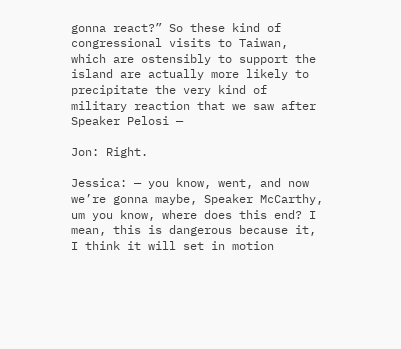gonna react?” So these kind of congressional visits to Taiwan, which are ostensibly to support the island are actually more likely to precipitate the very kind of military reaction that we saw after Speaker Pelosi —

Jon: Right.

Jessica: — you know, went, and now we’re gonna maybe, Speaker McCarthy, um you know, where does this end? I mean, this is dangerous because it, I think it will set in motion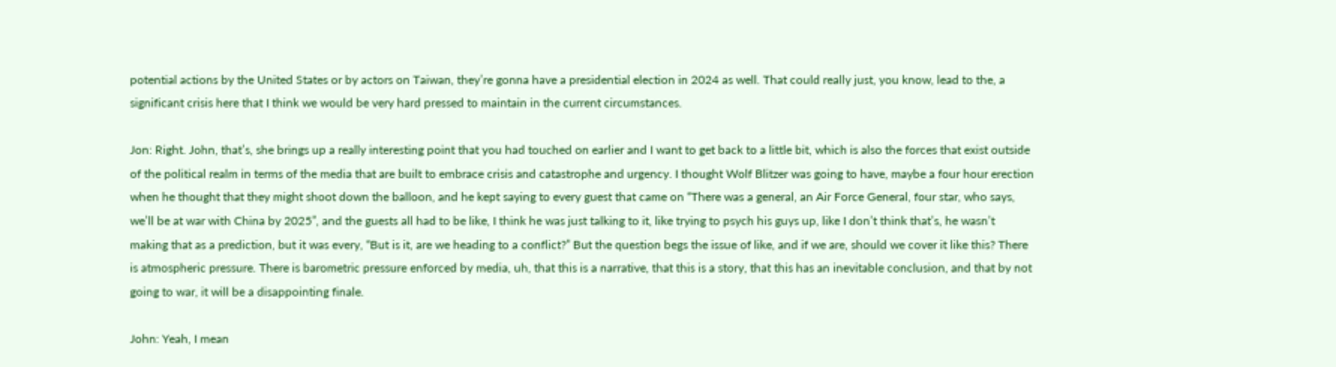potential actions by the United States or by actors on Taiwan, they’re gonna have a presidential election in 2024 as well. That could really just, you know, lead to the, a significant crisis here that I think we would be very hard pressed to maintain in the current circumstances.

Jon: Right. John, that’s, she brings up a really interesting point that you had touched on earlier and I want to get back to a little bit, which is also the forces that exist outside of the political realm in terms of the media that are built to embrace crisis and catastrophe and urgency. I thought Wolf Blitzer was going to have, maybe a four hour erection when he thought that they might shoot down the balloon, and he kept saying to every guest that came on “There was a general, an Air Force General, four star, who says, we’ll be at war with China by 2025”, and the guests all had to be like, I think he was just talking to it, like trying to psych his guys up, like I don’t think that’s, he wasn’t making that as a prediction, but it was every, “But is it, are we heading to a conflict?” But the question begs the issue of like, and if we are, should we cover it like this? There is atmospheric pressure. There is barometric pressure enforced by media, uh, that this is a narrative, that this is a story, that this has an inevitable conclusion, and that by not going to war, it will be a disappointing finale.

John: Yeah, I mean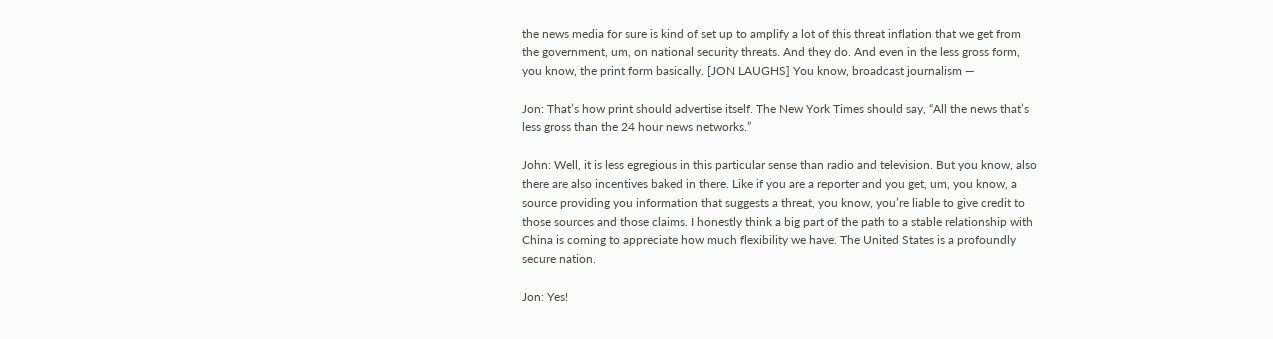the news media for sure is kind of set up to amplify a lot of this threat inflation that we get from the government, um, on national security threats. And they do. And even in the less gross form, you know, the print form basically. [JON LAUGHS] You know, broadcast journalism —

Jon: That’s how print should advertise itself. The New York Times should say, “All the news that’s less gross than the 24 hour news networks.”

John: Well, it is less egregious in this particular sense than radio and television. But you know, also there are also incentives baked in there. Like if you are a reporter and you get, um, you know, a source providing you information that suggests a threat, you know, you’re liable to give credit to those sources and those claims. I honestly think a big part of the path to a stable relationship with China is coming to appreciate how much flexibility we have. The United States is a profoundly secure nation.

Jon: Yes!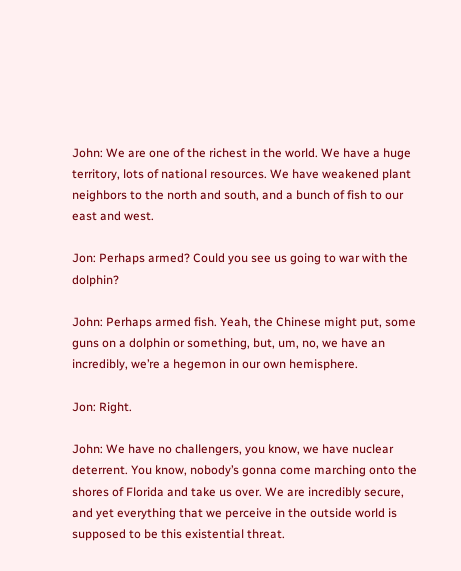John: We are one of the richest in the world. We have a huge territory, lots of national resources. We have weakened plant neighbors to the north and south, and a bunch of fish to our east and west.

Jon: Perhaps armed? Could you see us going to war with the dolphin?

John: Perhaps armed fish. Yeah, the Chinese might put, some guns on a dolphin or something, but, um, no, we have an incredibly, we’re a hegemon in our own hemisphere.

Jon: Right.

John: We have no challengers, you know, we have nuclear deterrent. You know, nobody’s gonna come marching onto the shores of Florida and take us over. We are incredibly secure, and yet everything that we perceive in the outside world is supposed to be this existential threat.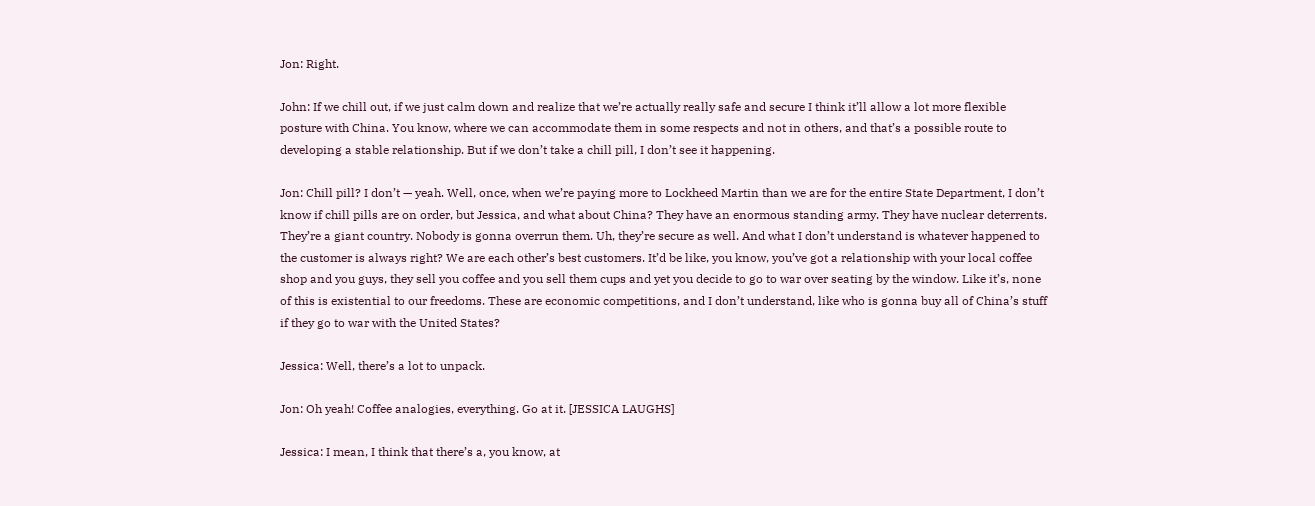Jon: Right.

John: If we chill out, if we just calm down and realize that we’re actually really safe and secure I think it’ll allow a lot more flexible posture with China. You know, where we can accommodate them in some respects and not in others, and that’s a possible route to developing a stable relationship. But if we don’t take a chill pill, I don’t see it happening.

Jon: Chill pill? I don’t — yeah. Well, once, when we’re paying more to Lockheed Martin than we are for the entire State Department, I don’t know if chill pills are on order, but Jessica, and what about China? They have an enormous standing army. They have nuclear deterrents. They’re a giant country. Nobody is gonna overrun them. Uh, they’re secure as well. And what I don’t understand is whatever happened to the customer is always right? We are each other’s best customers. It’d be like, you know, you’ve got a relationship with your local coffee shop and you guys, they sell you coffee and you sell them cups and yet you decide to go to war over seating by the window. Like it’s, none of this is existential to our freedoms. These are economic competitions, and I don’t understand, like who is gonna buy all of China’s stuff if they go to war with the United States?

Jessica: Well, there’s a lot to unpack.

Jon: Oh yeah! Coffee analogies, everything. Go at it. [JESSICA LAUGHS]

Jessica: I mean, I think that there’s a, you know, at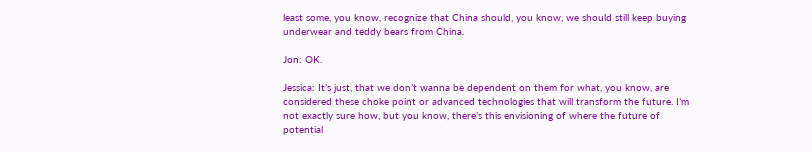least some, you know, recognize that China should, you know, we should still keep buying underwear and teddy bears from China.

Jon: OK.

Jessica: It’s just, that we don’t wanna be dependent on them for what, you know, are considered these choke point or advanced technologies that will transform the future. I’m not exactly sure how, but you know, there’s this envisioning of where the future of potential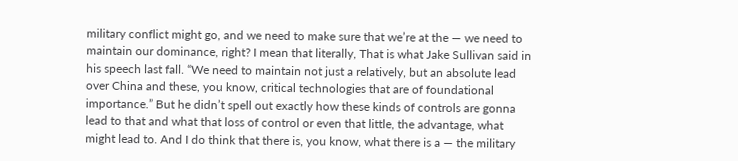military conflict might go, and we need to make sure that we’re at the — we need to maintain our dominance, right? I mean that literally, That is what Jake Sullivan said in his speech last fall. “We need to maintain not just a relatively, but an absolute lead over China and these, you know, critical technologies that are of foundational importance.” But he didn’t spell out exactly how these kinds of controls are gonna lead to that and what that loss of control or even that little, the advantage, what might lead to. And I do think that there is, you know, what there is a — the military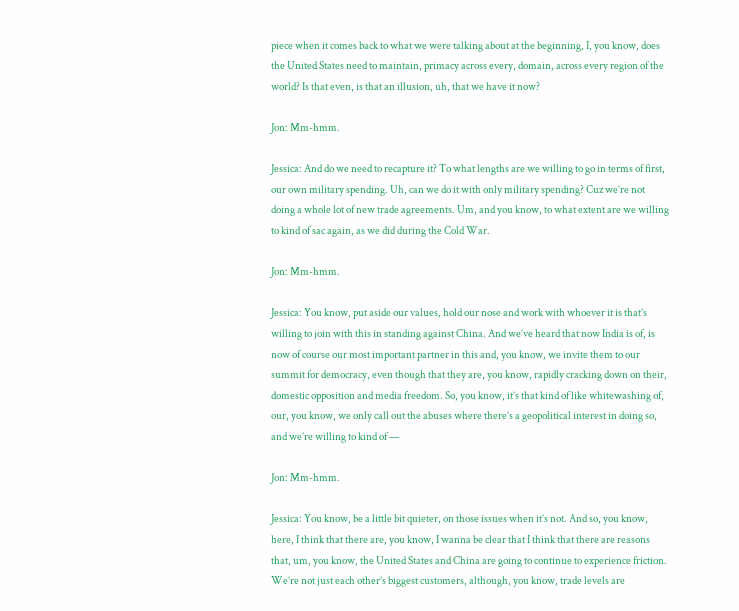piece when it comes back to what we were talking about at the beginning, I, you know, does the United States need to maintain, primacy across every, domain, across every region of the world? Is that even, is that an illusion, uh, that we have it now?

Jon: Mm-hmm.

Jessica: And do we need to recapture it? To what lengths are we willing to go in terms of first, our own military spending. Uh, can we do it with only military spending? Cuz we’re not doing a whole lot of new trade agreements. Um, and you know, to what extent are we willing to kind of sac again, as we did during the Cold War.

Jon: Mm-hmm.

Jessica: You know, put aside our values, hold our nose and work with whoever it is that’s willing to join with this in standing against China. And we’ve heard that now India is of, is now of course our most important partner in this and, you know, we invite them to our summit for democracy, even though that they are, you know, rapidly cracking down on their, domestic opposition and media freedom. So, you know, it’s that kind of like whitewashing of, our, you know, we only call out the abuses where there’s a geopolitical interest in doing so, and we’re willing to kind of —

Jon: Mm-hmm.

Jessica: You know, be a little bit quieter, on those issues when it’s not. And so, you know, here, I think that there are, you know, I wanna be clear that I think that there are reasons that, um, you know, the United States and China are going to continue to experience friction. We’re not just each other’s biggest customers, although, you know, trade levels are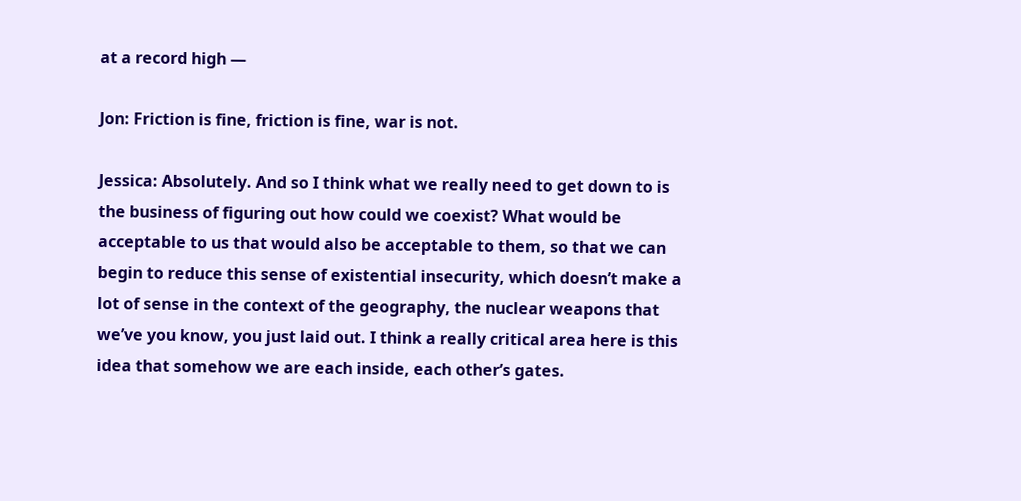at a record high —

Jon: Friction is fine, friction is fine, war is not.

Jessica: Absolutely. And so I think what we really need to get down to is the business of figuring out how could we coexist? What would be acceptable to us that would also be acceptable to them, so that we can begin to reduce this sense of existential insecurity, which doesn’t make a lot of sense in the context of the geography, the nuclear weapons that we’ve you know, you just laid out. I think a really critical area here is this idea that somehow we are each inside, each other’s gates.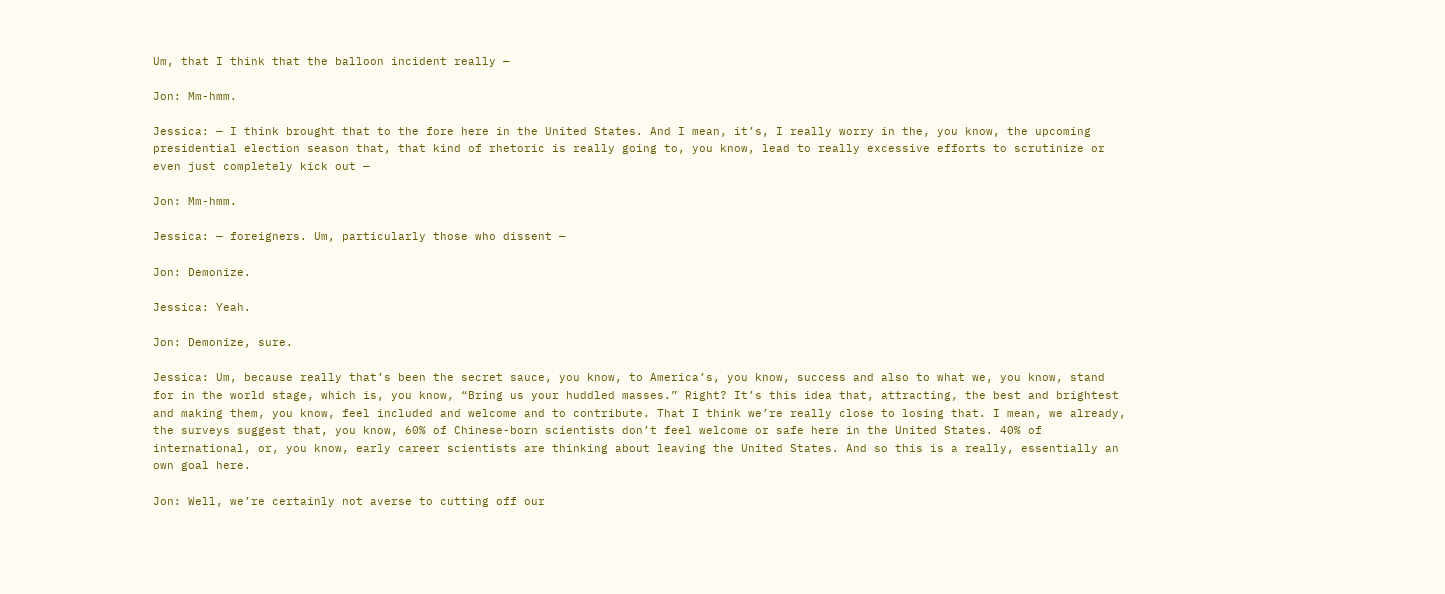Um, that I think that the balloon incident really —

Jon: Mm-hmm.

Jessica: — I think brought that to the fore here in the United States. And I mean, it’s, I really worry in the, you know, the upcoming presidential election season that, that kind of rhetoric is really going to, you know, lead to really excessive efforts to scrutinize or even just completely kick out —

Jon: Mm-hmm.

Jessica: — foreigners. Um, particularly those who dissent —

Jon: Demonize.

Jessica: Yeah.

Jon: Demonize, sure.

Jessica: Um, because really that’s been the secret sauce, you know, to America’s, you know, success and also to what we, you know, stand for in the world stage, which is, you know, “Bring us your huddled masses.” Right? It’s this idea that, attracting, the best and brightest and making them, you know, feel included and welcome and to contribute. That I think we’re really close to losing that. I mean, we already, the surveys suggest that, you know, 60% of Chinese-born scientists don’t feel welcome or safe here in the United States. 40% of international, or, you know, early career scientists are thinking about leaving the United States. And so this is a really, essentially an own goal here.

Jon: Well, we’re certainly not averse to cutting off our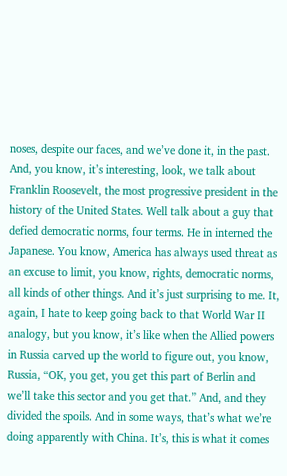noses, despite our faces, and we’ve done it, in the past. And, you know, it’s interesting, look, we talk about Franklin Roosevelt, the most progressive president in the history of the United States. Well talk about a guy that defied democratic norms, four terms. He in interned the Japanese. You know, America has always used threat as an excuse to limit, you know, rights, democratic norms, all kinds of other things. And it’s just surprising to me. It, again, I hate to keep going back to that World War II analogy, but you know, it’s like when the Allied powers in Russia carved up the world to figure out, you know, Russia, “OK, you get, you get this part of Berlin and we’ll take this sector and you get that.” And, and they divided the spoils. And in some ways, that’s what we’re doing apparently with China. It’s, this is what it comes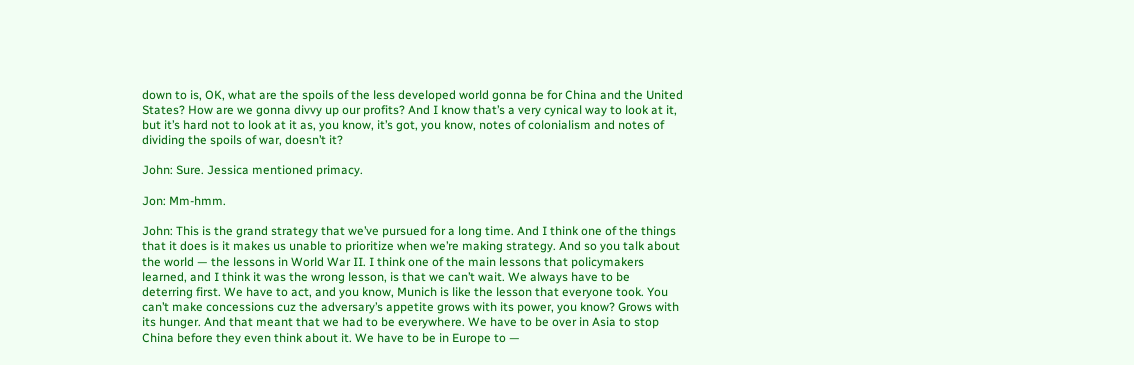down to is, OK, what are the spoils of the less developed world gonna be for China and the United States? How are we gonna divvy up our profits? And I know that’s a very cynical way to look at it, but it’s hard not to look at it as, you know, it’s got, you know, notes of colonialism and notes of dividing the spoils of war, doesn’t it?

John: Sure. Jessica mentioned primacy.

Jon: Mm-hmm.

John: This is the grand strategy that we’ve pursued for a long time. And I think one of the things that it does is it makes us unable to prioritize when we’re making strategy. And so you talk about the world — the lessons in World War II. I think one of the main lessons that policymakers learned, and I think it was the wrong lesson, is that we can’t wait. We always have to be deterring first. We have to act, and you know, Munich is like the lesson that everyone took. You can’t make concessions cuz the adversary’s appetite grows with its power, you know? Grows with its hunger. And that meant that we had to be everywhere. We have to be over in Asia to stop China before they even think about it. We have to be in Europe to —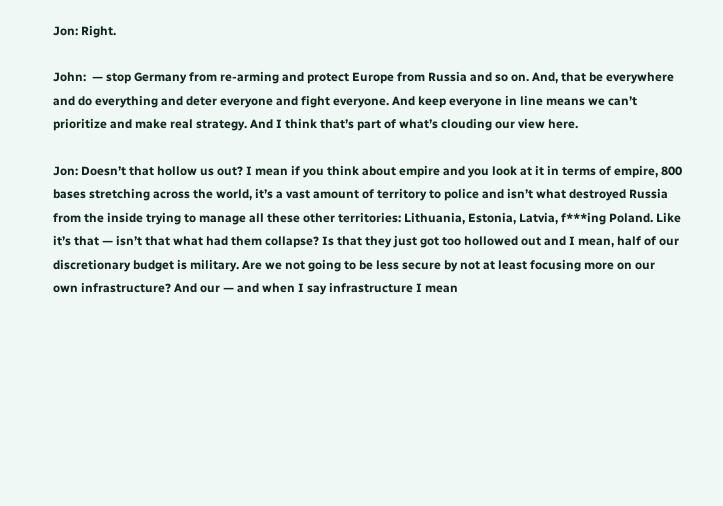Jon: Right.

John:  — stop Germany from re-arming and protect Europe from Russia and so on. And, that be everywhere and do everything and deter everyone and fight everyone. And keep everyone in line means we can’t prioritize and make real strategy. And I think that’s part of what’s clouding our view here.

Jon: Doesn’t that hollow us out? I mean if you think about empire and you look at it in terms of empire, 800 bases stretching across the world, it’s a vast amount of territory to police and isn’t what destroyed Russia from the inside trying to manage all these other territories: Lithuania, Estonia, Latvia, f***ing Poland. Like it’s that — isn’t that what had them collapse? Is that they just got too hollowed out and I mean, half of our discretionary budget is military. Are we not going to be less secure by not at least focusing more on our own infrastructure? And our — and when I say infrastructure I mean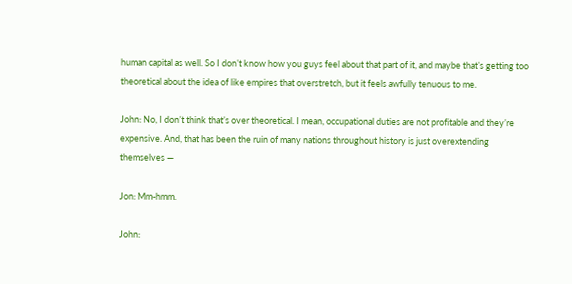human capital as well. So I don’t know how you guys feel about that part of it, and maybe that’s getting too theoretical about the idea of like empires that overstretch, but it feels awfully tenuous to me.

John: No, I don’t think that’s over theoretical. I mean, occupational duties are not profitable and they’re expensive. And, that has been the ruin of many nations throughout history is just overextending themselves —

Jon: Mm-hmm.

John: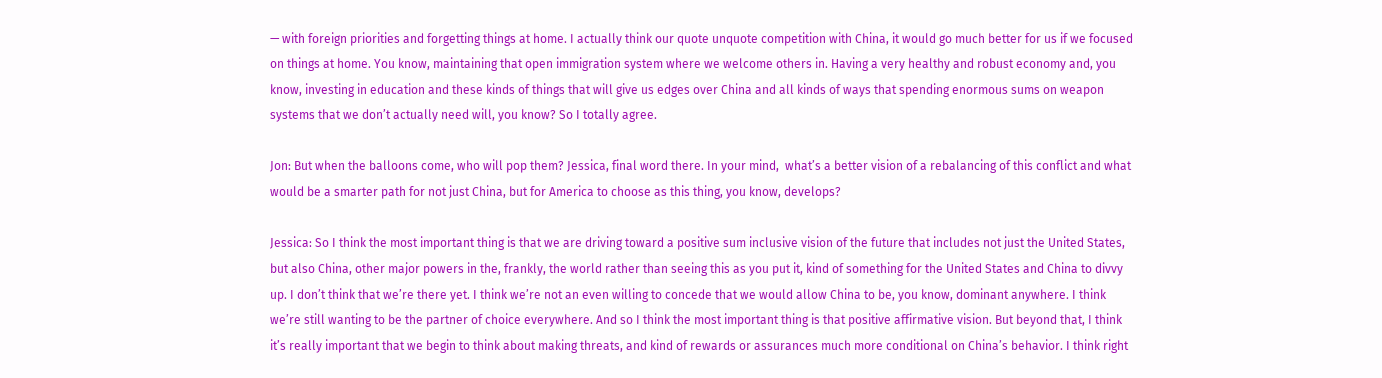— with foreign priorities and forgetting things at home. I actually think our quote unquote competition with China, it would go much better for us if we focused on things at home. You know, maintaining that open immigration system where we welcome others in. Having a very healthy and robust economy and, you know, investing in education and these kinds of things that will give us edges over China and all kinds of ways that spending enormous sums on weapon systems that we don’t actually need will, you know? So I totally agree.

Jon: But when the balloons come, who will pop them? Jessica, final word there. In your mind,  what’s a better vision of a rebalancing of this conflict and what would be a smarter path for not just China, but for America to choose as this thing, you know, develops?

Jessica: So I think the most important thing is that we are driving toward a positive sum inclusive vision of the future that includes not just the United States, but also China, other major powers in the, frankly, the world rather than seeing this as you put it, kind of something for the United States and China to divvy up. I don’t think that we’re there yet. I think we’re not an even willing to concede that we would allow China to be, you know, dominant anywhere. I think we’re still wanting to be the partner of choice everywhere. And so I think the most important thing is that positive affirmative vision. But beyond that, I think it’s really important that we begin to think about making threats, and kind of rewards or assurances much more conditional on China’s behavior. I think right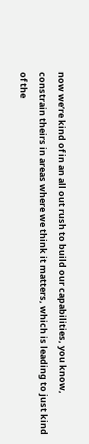now we’re kind of in an all out rush to build our capabilities, you know, constrain theirs in areas where we think it matters, which is leading to just kind of the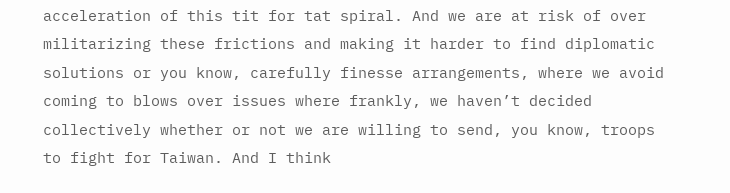acceleration of this tit for tat spiral. And we are at risk of over militarizing these frictions and making it harder to find diplomatic solutions or you know, carefully finesse arrangements, where we avoid coming to blows over issues where frankly, we haven’t decided collectively whether or not we are willing to send, you know, troops to fight for Taiwan. And I think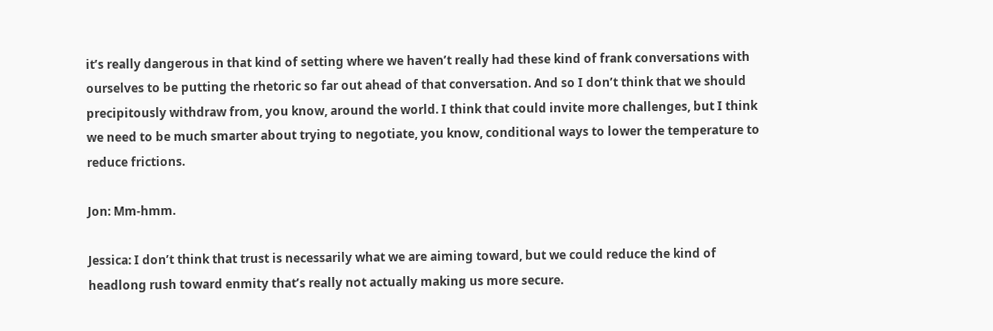it’s really dangerous in that kind of setting where we haven’t really had these kind of frank conversations with ourselves to be putting the rhetoric so far out ahead of that conversation. And so I don’t think that we should precipitously withdraw from, you know, around the world. I think that could invite more challenges, but I think we need to be much smarter about trying to negotiate, you know, conditional ways to lower the temperature to reduce frictions.

Jon: Mm-hmm.

Jessica: I don’t think that trust is necessarily what we are aiming toward, but we could reduce the kind of headlong rush toward enmity that’s really not actually making us more secure.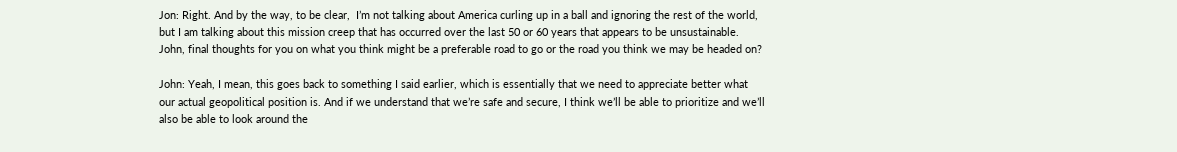Jon: Right. And by the way, to be clear,  I’m not talking about America curling up in a ball and ignoring the rest of the world, but I am talking about this mission creep that has occurred over the last 50 or 60 years that appears to be unsustainable. John, final thoughts for you on what you think might be a preferable road to go or the road you think we may be headed on?

John: Yeah, I mean, this goes back to something I said earlier, which is essentially that we need to appreciate better what our actual geopolitical position is. And if we understand that we’re safe and secure, I think we’ll be able to prioritize and we’ll also be able to look around the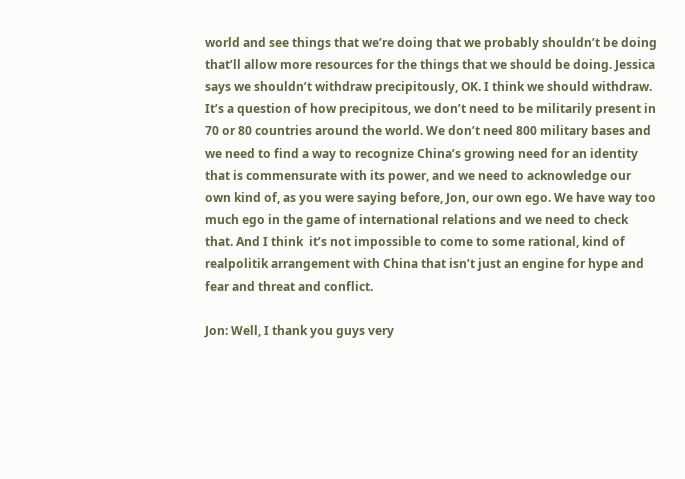world and see things that we’re doing that we probably shouldn’t be doing that’ll allow more resources for the things that we should be doing. Jessica says we shouldn’t withdraw precipitously, OK. I think we should withdraw. It’s a question of how precipitous, we don’t need to be militarily present in 70 or 80 countries around the world. We don’t need 800 military bases and we need to find a way to recognize China’s growing need for an identity that is commensurate with its power, and we need to acknowledge our own kind of, as you were saying before, Jon, our own ego. We have way too much ego in the game of international relations and we need to check that. And I think  it’s not impossible to come to some rational, kind of realpolitik arrangement with China that isn’t just an engine for hype and fear and threat and conflict.

Jon: Well, I thank you guys very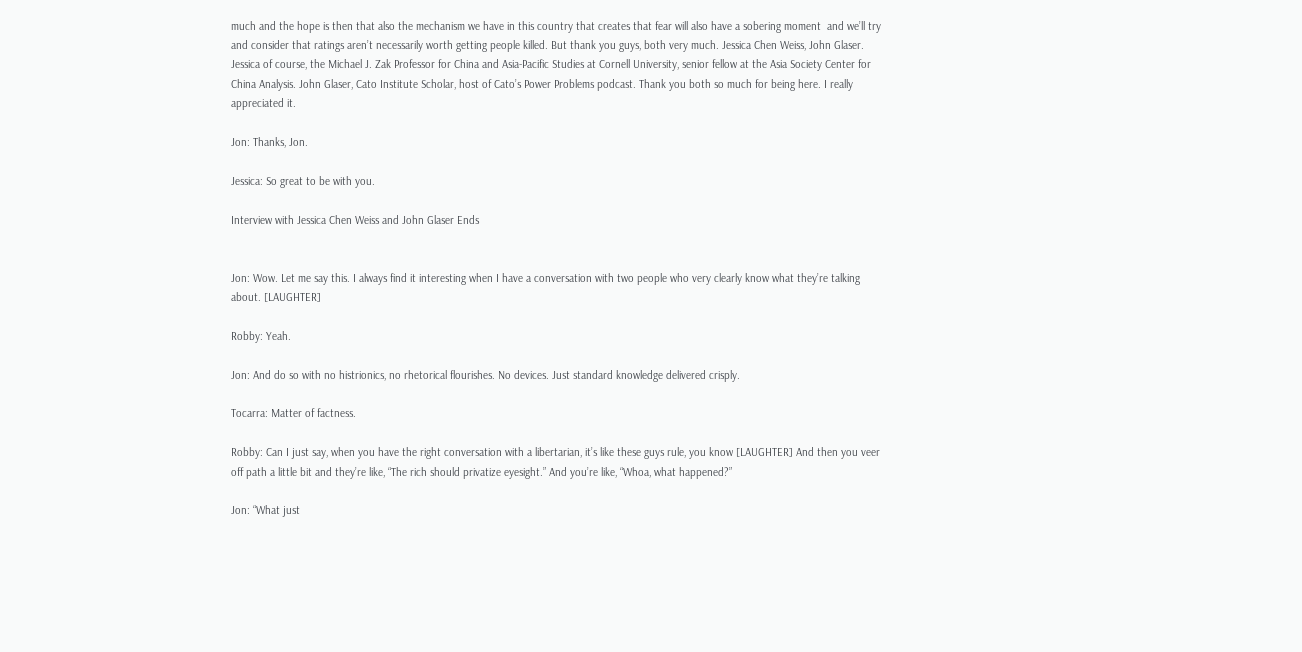much and the hope is then that also the mechanism we have in this country that creates that fear will also have a sobering moment  and we’ll try and consider that ratings aren’t necessarily worth getting people killed. But thank you guys, both very much. Jessica Chen Weiss, John Glaser. Jessica of course, the Michael J. Zak Professor for China and Asia-Pacific Studies at Cornell University, senior fellow at the Asia Society Center for China Analysis. John Glaser, Cato Institute Scholar, host of Cato’s Power Problems podcast. Thank you both so much for being here. I really appreciated it.

Jon: Thanks, Jon.

Jessica: So great to be with you.

Interview with Jessica Chen Weiss and John Glaser Ends


Jon: Wow. Let me say this. I always find it interesting when I have a conversation with two people who very clearly know what they’re talking about. [LAUGHTER]

Robby: Yeah.

Jon: And do so with no histrionics, no rhetorical flourishes. No devices. Just standard knowledge delivered crisply.

Tocarra: Matter of factness.

Robby: Can I just say, when you have the right conversation with a libertarian, it’s like these guys rule, you know [LAUGHTER] And then you veer off path a little bit and they’re like, “The rich should privatize eyesight.” And you’re like, “Whoa, what happened?”

Jon: “What just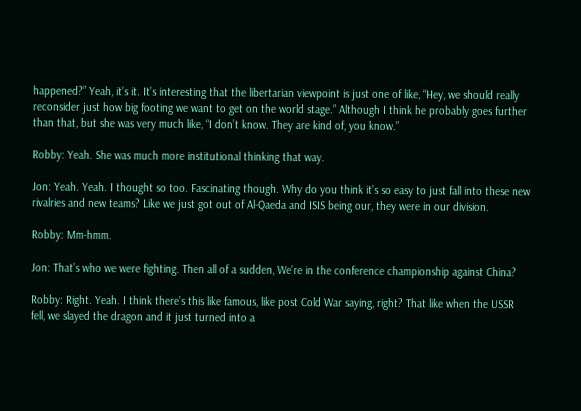happened?” Yeah, it’s it. It’s interesting that the libertarian viewpoint is just one of like, “Hey, we should really reconsider just how big footing we want to get on the world stage.” Although I think he probably goes further than that, but she was very much like, “I don’t know. They are kind of, you know.”

Robby: Yeah. She was much more institutional thinking that way.

Jon: Yeah. Yeah. I thought so too. Fascinating though. Why do you think it’s so easy to just fall into these new rivalries and new teams? Like we just got out of Al-Qaeda and ISIS being our, they were in our division.

Robby: Mm-hmm.

Jon: That’s who we were fighting. Then all of a sudden, We’re in the conference championship against China?

Robby: Right. Yeah. I think there’s this like famous, like post Cold War saying, right? That like when the USSR fell, we slayed the dragon and it just turned into a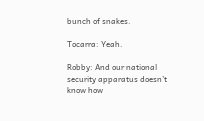bunch of snakes.

Tocarra: Yeah.

Robby: And our national security apparatus doesn’t know how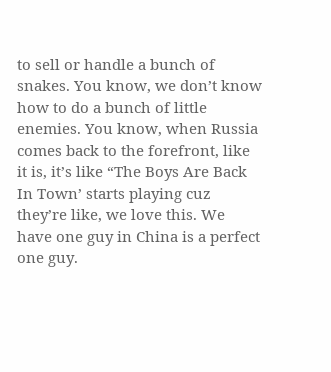to sell or handle a bunch of snakes. You know, we don’t know how to do a bunch of little enemies. You know, when Russia comes back to the forefront, like it is, it’s like “The Boys Are Back In Town’ starts playing cuz they’re like, we love this. We have one guy in China is a perfect one guy.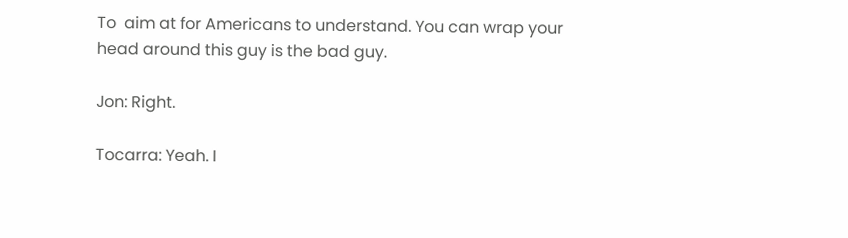To  aim at for Americans to understand. You can wrap your head around this guy is the bad guy.

Jon: Right.

Tocarra: Yeah. I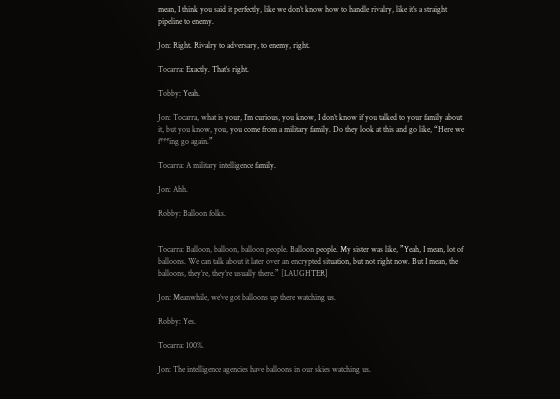mean, I think you said it perfectly, like we don’t know how to handle rivalry, like it’s a straight pipeline to enemy.

Jon: Right. Rivalry to adversary, to enemy, right.

Tocarra: Exactly. That’s right.

Tobby: Yeah.

Jon: Tocarra, what is your, I’m curious, you know, I don’t know if you talked to your family about it, but you know, you, you come from a military family. Do they look at this and go like, “Here we f***ing go again.”

Tocarra: A military intelligence family.

Jon: Ahh.

Robby: Balloon folks.


Tocarra: Balloon, balloon, balloon people. Balloon people. My sister was like, ”Yeah, I mean, lot of balloons. We can talk about it later over an encrypted situation, but not right now. But I mean, the balloons, they’re, they’re usually there.” [LAUGHTER]

Jon: Meanwhile, we’ve got balloons up there watching us.

Robby: Yes.

Tocarra: 100%.

Jon: The intelligence agencies have balloons in our skies watching us.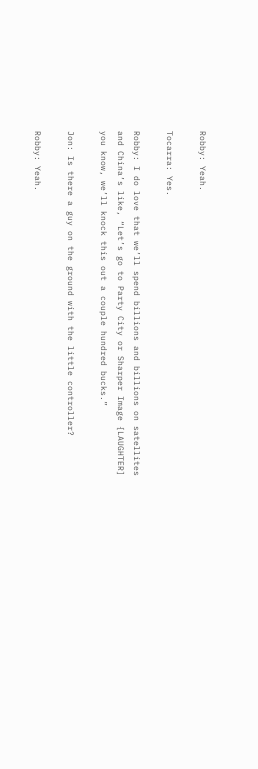Robby: Yeah.

Tocarra: Yes.

Robby: I do love that we’ll spend billions and billions on satellites and China’s like, “Let’s go to Party City or Sharper Image {LAUGHTER] you know, we’ll knock this out a couple hundred bucks.”

Jon: Is there a guy on the ground with the little controller?

Robby: Yeah.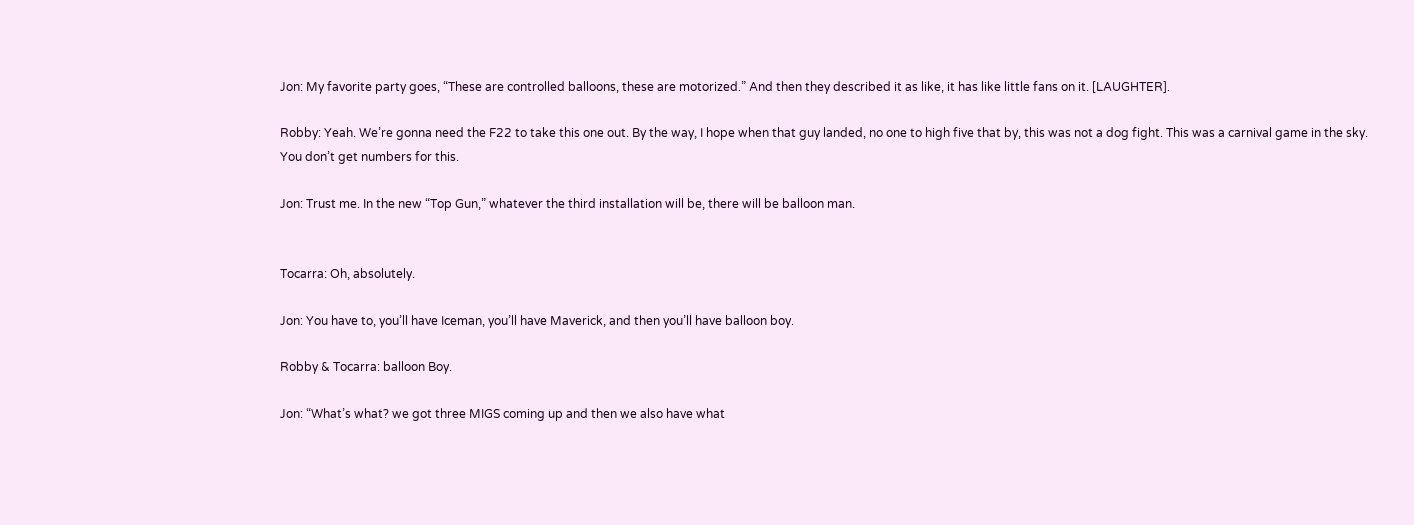Jon: My favorite party goes, “These are controlled balloons, these are motorized.” And then they described it as like, it has like little fans on it. [LAUGHTER].

Robby: Yeah. We’re gonna need the F22 to take this one out. By the way, I hope when that guy landed, no one to high five that by, this was not a dog fight. This was a carnival game in the sky. You don’t get numbers for this.

Jon: Trust me. In the new “Top Gun,” whatever the third installation will be, there will be balloon man.


Tocarra: Oh, absolutely.

Jon: You have to, you’ll have Iceman, you’ll have Maverick, and then you’ll have balloon boy.

Robby & Tocarra: balloon Boy.

Jon: “What’s what? we got three MIGS coming up and then we also have what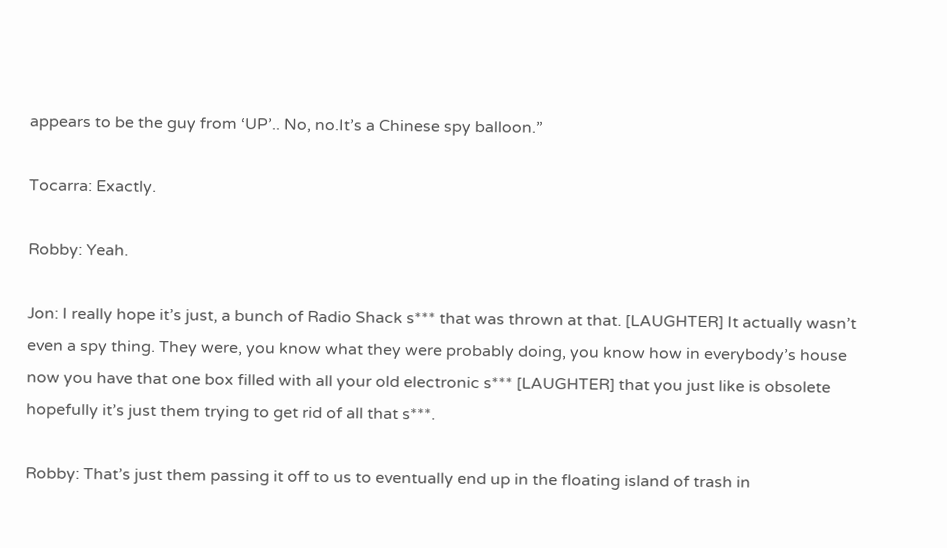appears to be the guy from ‘UP’.. No, no.It’s a Chinese spy balloon.”

Tocarra: Exactly.

Robby: Yeah.

Jon: I really hope it’s just, a bunch of Radio Shack s*** that was thrown at that. [LAUGHTER] It actually wasn’t even a spy thing. They were, you know what they were probably doing, you know how in everybody’s house now you have that one box filled with all your old electronic s*** [LAUGHTER] that you just like is obsolete hopefully it’s just them trying to get rid of all that s***.

Robby: That’s just them passing it off to us to eventually end up in the floating island of trash in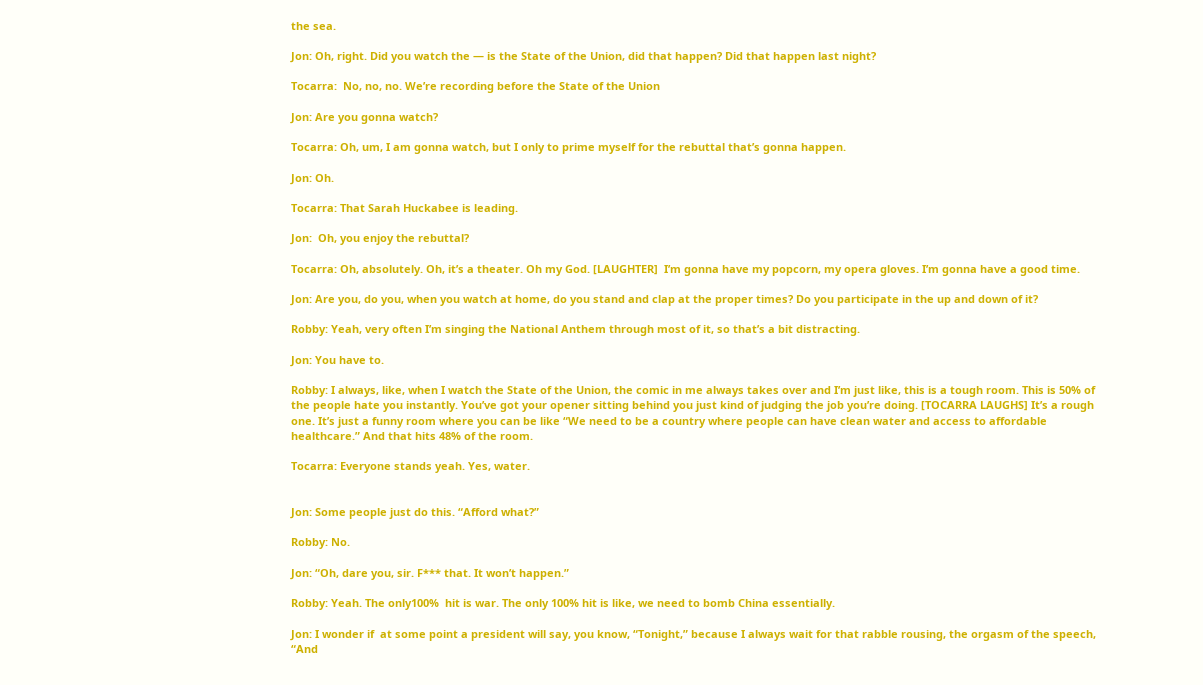the sea.

Jon: Oh, right. Did you watch the — is the State of the Union, did that happen? Did that happen last night?

Tocarra:  No, no, no. We’re recording before the State of the Union

Jon: Are you gonna watch?

Tocarra: Oh, um, I am gonna watch, but I only to prime myself for the rebuttal that’s gonna happen.

Jon: Oh.

Tocarra: That Sarah Huckabee is leading.

Jon:  Oh, you enjoy the rebuttal?

Tocarra: Oh, absolutely. Oh, it’s a theater. Oh my God. [LAUGHTER]  I’m gonna have my popcorn, my opera gloves. I’m gonna have a good time.

Jon: Are you, do you, when you watch at home, do you stand and clap at the proper times? Do you participate in the up and down of it?

Robby: Yeah, very often I’m singing the National Anthem through most of it, so that’s a bit distracting.

Jon: You have to.

Robby: I always, like, when I watch the State of the Union, the comic in me always takes over and I’m just like, this is a tough room. This is 50% of the people hate you instantly. You’ve got your opener sitting behind you just kind of judging the job you’re doing. [TOCARRA LAUGHS] It’s a rough one. It’s just a funny room where you can be like “We need to be a country where people can have clean water and access to affordable healthcare.” And that hits 48% of the room.

Tocarra: Everyone stands yeah. Yes, water.


Jon: Some people just do this. “Afford what?”

Robby: No.

Jon: “Oh, dare you, sir. F*** that. It won’t happen.”

Robby: Yeah. The only100%  hit is war. The only 100% hit is like, we need to bomb China essentially.

Jon: I wonder if  at some point a president will say, you know, “Tonight,” because I always wait for that rabble rousing, the orgasm of the speech, “And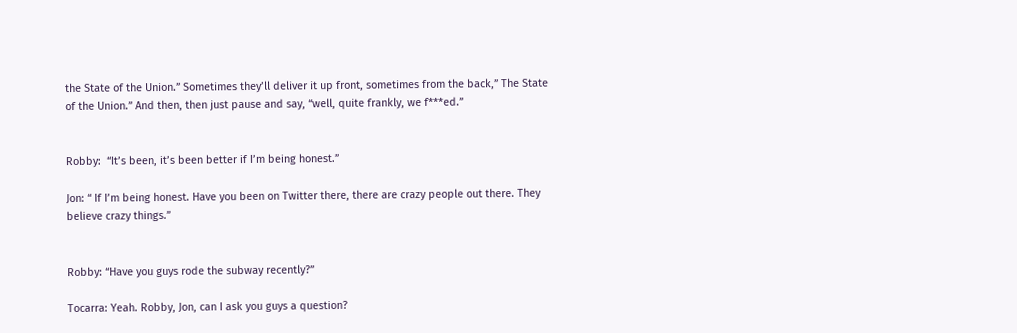the State of the Union.” Sometimes they’ll deliver it up front, sometimes from the back,” The State of the Union.” And then, then just pause and say, “well, quite frankly, we f***ed.”


Robby:  “It’s been, it’s been better if I’m being honest.”

Jon: “ If I’m being honest. Have you been on Twitter there, there are crazy people out there. They believe crazy things.”


Robby: “Have you guys rode the subway recently?”

Tocarra: Yeah. Robby, Jon, can I ask you guys a question?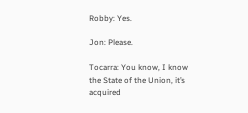Robby: Yes.

Jon: Please.

Tocarra: You know, I know the State of the Union, it’s acquired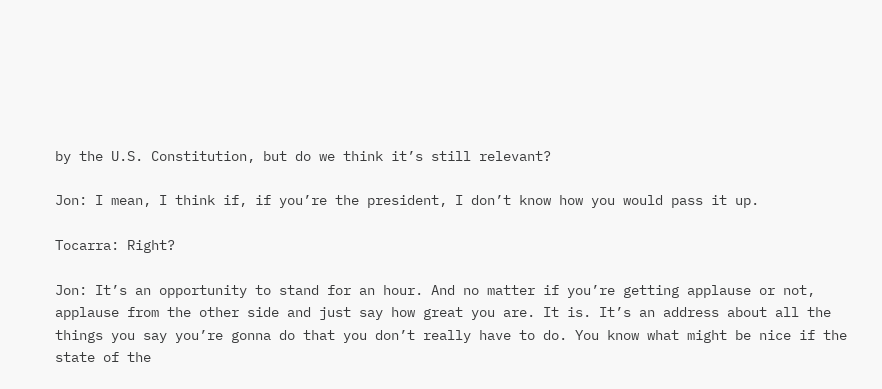by the U.S. Constitution, but do we think it’s still relevant?

Jon: I mean, I think if, if you’re the president, I don’t know how you would pass it up.

Tocarra: Right?

Jon: It’s an opportunity to stand for an hour. And no matter if you’re getting applause or not, applause from the other side and just say how great you are. It is. It’s an address about all the things you say you’re gonna do that you don’t really have to do. You know what might be nice if the state of the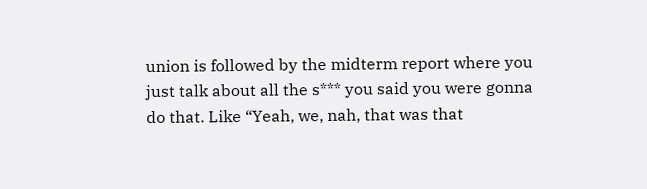union is followed by the midterm report where you just talk about all the s*** you said you were gonna do that. Like “Yeah, we, nah, that was that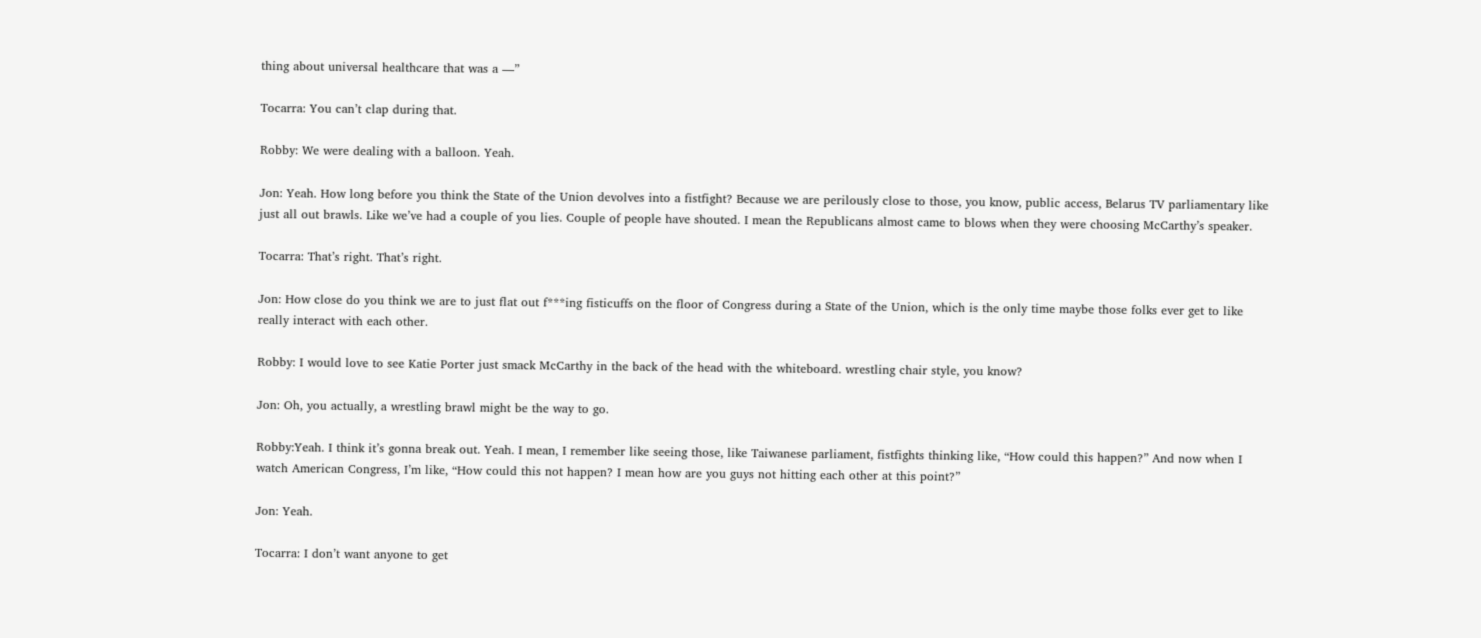thing about universal healthcare that was a —”

Tocarra: You can’t clap during that.

Robby: We were dealing with a balloon. Yeah.

Jon: Yeah. How long before you think the State of the Union devolves into a fistfight? Because we are perilously close to those, you know, public access, Belarus TV parliamentary like just all out brawls. Like we’ve had a couple of you lies. Couple of people have shouted. I mean the Republicans almost came to blows when they were choosing McCarthy’s speaker.

Tocarra: That’s right. That’s right.

Jon: How close do you think we are to just flat out f***ing fisticuffs on the floor of Congress during a State of the Union, which is the only time maybe those folks ever get to like really interact with each other.

Robby: I would love to see Katie Porter just smack McCarthy in the back of the head with the whiteboard. wrestling chair style, you know?

Jon: Oh, you actually, a wrestling brawl might be the way to go.

Robby:Yeah. I think it’s gonna break out. Yeah. I mean, I remember like seeing those, like Taiwanese parliament, fistfights thinking like, “How could this happen?” And now when I watch American Congress, I’m like, “How could this not happen? I mean how are you guys not hitting each other at this point?”

Jon: Yeah.

Tocarra: I don’t want anyone to get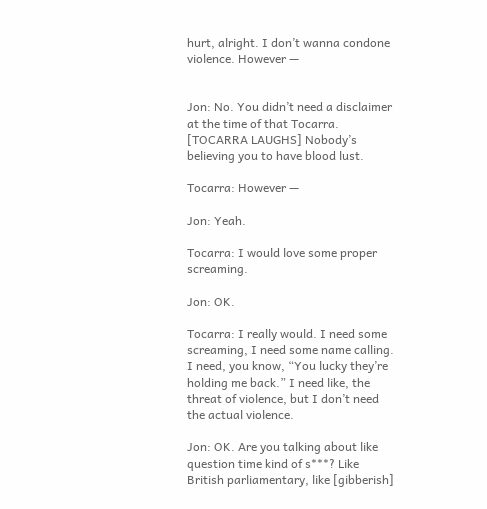hurt, alright. I don’t wanna condone violence. However —


Jon: No. You didn’t need a disclaimer at the time of that Tocarra. [TOCARRA LAUGHS] Nobody’s believing you to have blood lust.

Tocarra: However —

Jon: Yeah.

Tocarra: I would love some proper screaming.

Jon: OK.

Tocarra: I really would. I need some screaming, I need some name calling. I need, you know, “You lucky they’re holding me back.” I need like, the threat of violence, but I don’t need the actual violence.

Jon: OK. Are you talking about like question time kind of s***? Like British parliamentary, like [gibberish]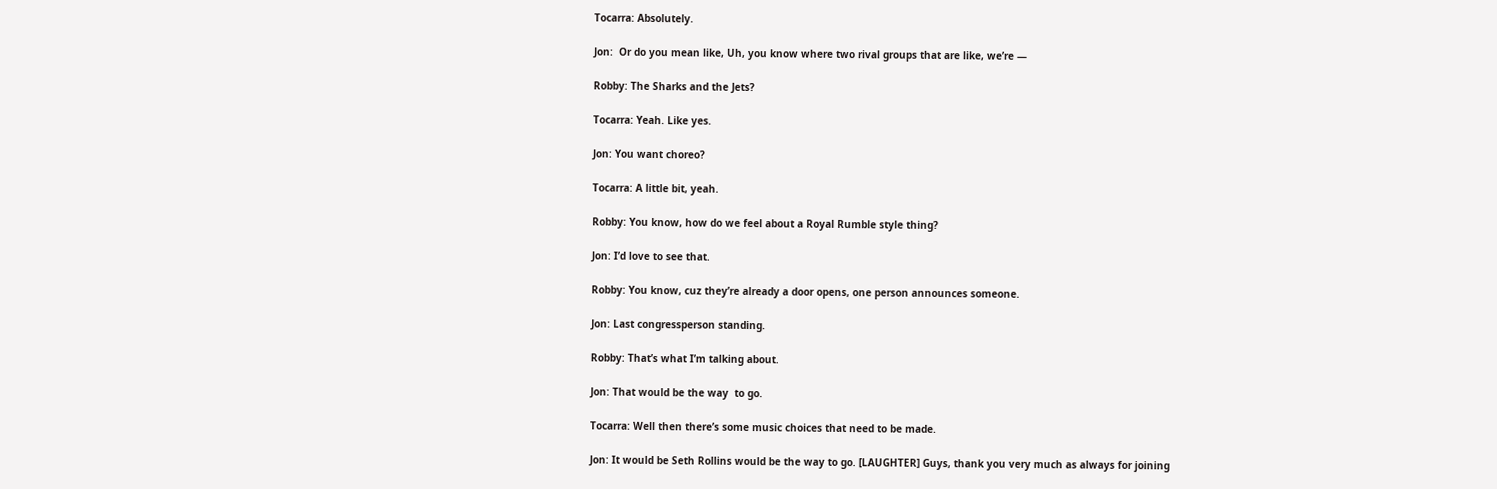Tocarra: Absolutely.

Jon:  Or do you mean like, Uh, you know where two rival groups that are like, we’re —

Robby: The Sharks and the Jets?

Tocarra: Yeah. Like yes.

Jon: You want choreo?

Tocarra: A little bit, yeah.

Robby: You know, how do we feel about a Royal Rumble style thing?

Jon: I’d love to see that.

Robby: You know, cuz they’re already a door opens, one person announces someone.

Jon: Last congressperson standing.

Robby: That’s what I’m talking about.

Jon: That would be the way  to go.

Tocarra: Well then there’s some music choices that need to be made.

Jon: It would be Seth Rollins would be the way to go. [LAUGHTER] Guys, thank you very much as always for joining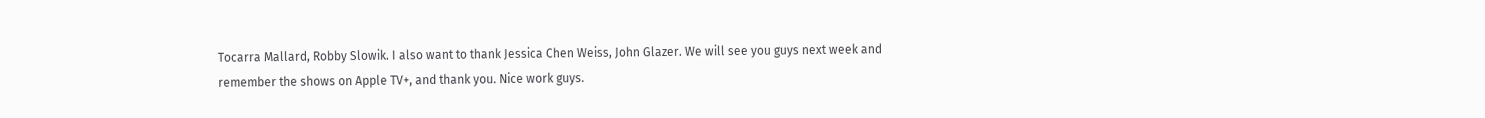Tocarra Mallard, Robby Slowik. I also want to thank Jessica Chen Weiss, John Glazer. We will see you guys next week and remember the shows on Apple TV+, and thank you. Nice work guys.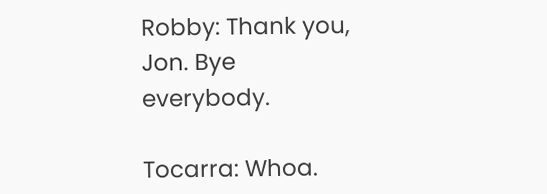Robby: Thank you, Jon. Bye everybody.

Tocarra: Whoa.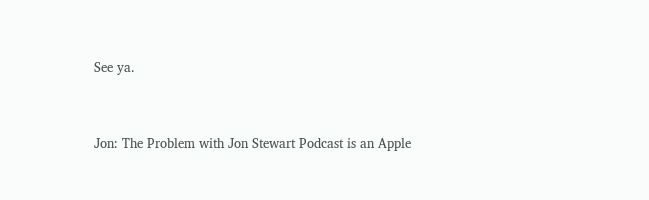See ya.


Jon: The Problem with Jon Stewart Podcast is an Apple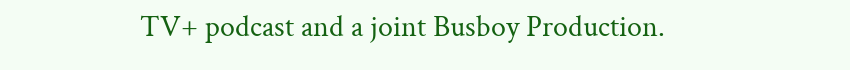TV+ podcast and a joint Busboy Production.